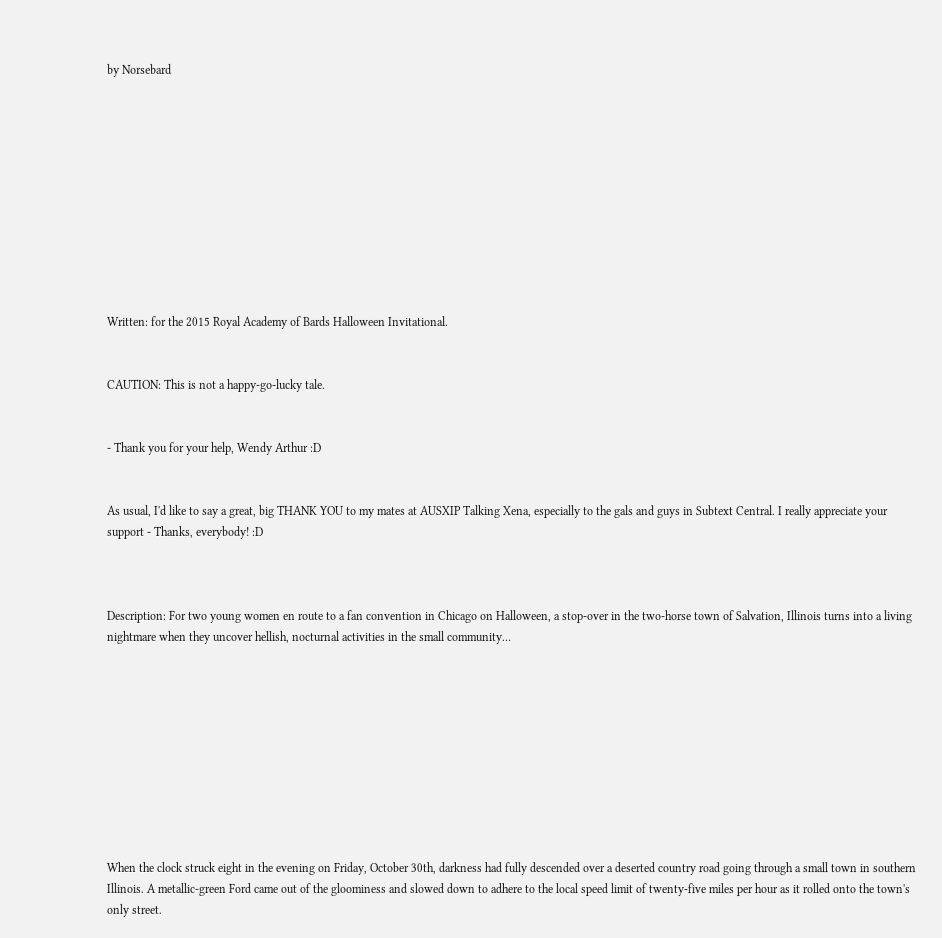by Norsebard











Written: for the 2015 Royal Academy of Bards Halloween Invitational.


CAUTION: This is not a happy-go-lucky tale.


- Thank you for your help, Wendy Arthur :D


As usual, I'd like to say a great, big THANK YOU to my mates at AUSXIP Talking Xena, especially to the gals and guys in Subtext Central. I really appreciate your support - Thanks, everybody! :D



Description: For two young women en route to a fan convention in Chicago on Halloween, a stop-over in the two-horse town of Salvation, Illinois turns into a living nightmare when they uncover hellish, nocturnal activities in the small community…










When the clock struck eight in the evening on Friday, October 30th, darkness had fully descended over a deserted country road going through a small town in southern Illinois. A metallic-green Ford came out of the gloominess and slowed down to adhere to the local speed limit of twenty-five miles per hour as it rolled onto the town's only street.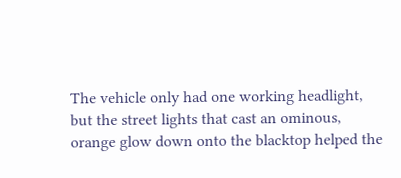The vehicle only had one working headlight, but the street lights that cast an ominous, orange glow down onto the blacktop helped the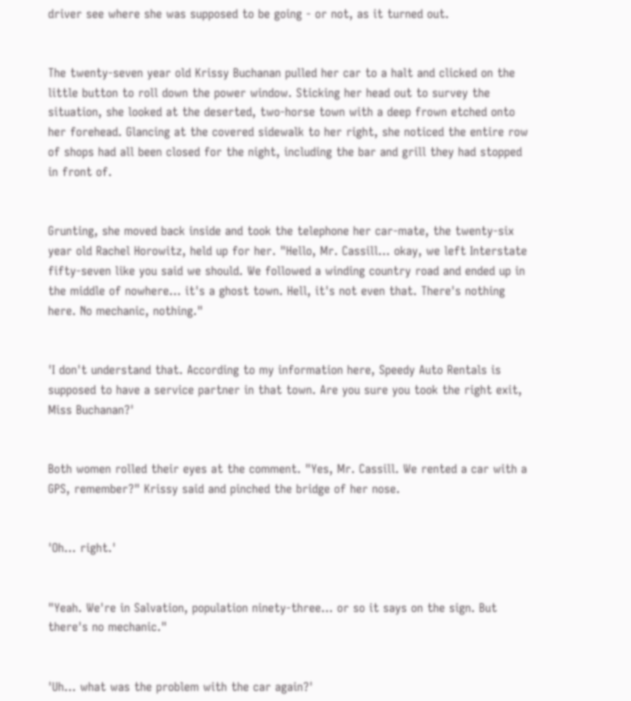driver see where she was supposed to be going - or not, as it turned out.


The twenty-seven year old Krissy Buchanan pulled her car to a halt and clicked on the little button to roll down the power window. Sticking her head out to survey the situation, she looked at the deserted, two-horse town with a deep frown etched onto her forehead. Glancing at the covered sidewalk to her right, she noticed the entire row of shops had all been closed for the night, including the bar and grill they had stopped in front of.


Grunting, she moved back inside and took the telephone her car-mate, the twenty-six year old Rachel Horowitz, held up for her. "Hello, Mr. Cassill… okay, we left Interstate fifty-seven like you said we should. We followed a winding country road and ended up in the middle of nowhere… it's a ghost town. Hell, it's not even that. There's nothing here. No mechanic, nothing."


'I don't understand that. According to my information here, Speedy Auto Rentals is supposed to have a service partner in that town. Are you sure you took the right exit, Miss Buchanan?'


Both women rolled their eyes at the comment. "Yes, Mr. Cassill. We rented a car with a GPS, remember?" Krissy said and pinched the bridge of her nose.


'Oh… right.'


"Yeah. We're in Salvation, population ninety-three… or so it says on the sign. But there's no mechanic."


'Uh… what was the problem with the car again?'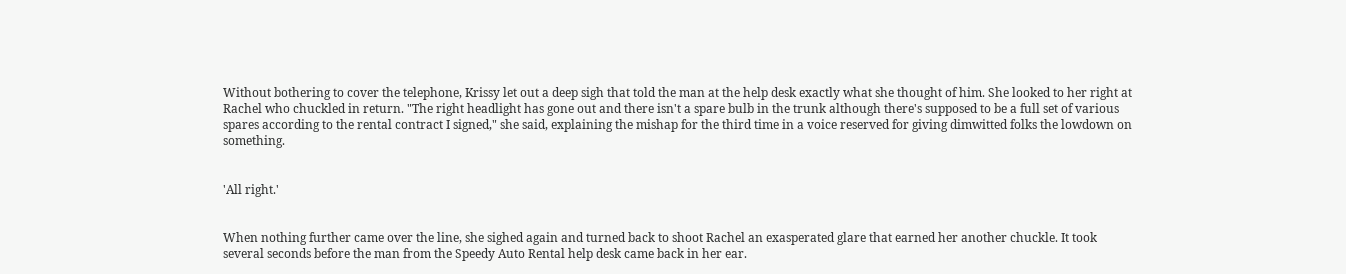Without bothering to cover the telephone, Krissy let out a deep sigh that told the man at the help desk exactly what she thought of him. She looked to her right at Rachel who chuckled in return. "The right headlight has gone out and there isn't a spare bulb in the trunk although there's supposed to be a full set of various spares according to the rental contract I signed," she said, explaining the mishap for the third time in a voice reserved for giving dimwitted folks the lowdown on something.


'All right.'


When nothing further came over the line, she sighed again and turned back to shoot Rachel an exasperated glare that earned her another chuckle. It took several seconds before the man from the Speedy Auto Rental help desk came back in her ear.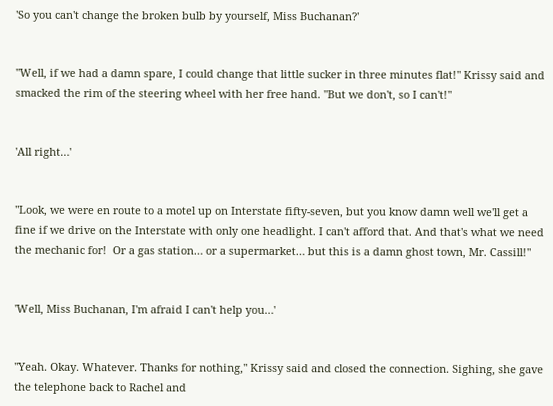'So you can't change the broken bulb by yourself, Miss Buchanan?'


"Well, if we had a damn spare, I could change that little sucker in three minutes flat!" Krissy said and smacked the rim of the steering wheel with her free hand. "But we don't, so I can't!"


'All right…'


"Look, we were en route to a motel up on Interstate fifty-seven, but you know damn well we'll get a fine if we drive on the Interstate with only one headlight. I can't afford that. And that's what we need the mechanic for!  Or a gas station… or a supermarket… but this is a damn ghost town, Mr. Cassill!"


'Well, Miss Buchanan, I'm afraid I can't help you…'


"Yeah. Okay. Whatever. Thanks for nothing," Krissy said and closed the connection. Sighing, she gave the telephone back to Rachel and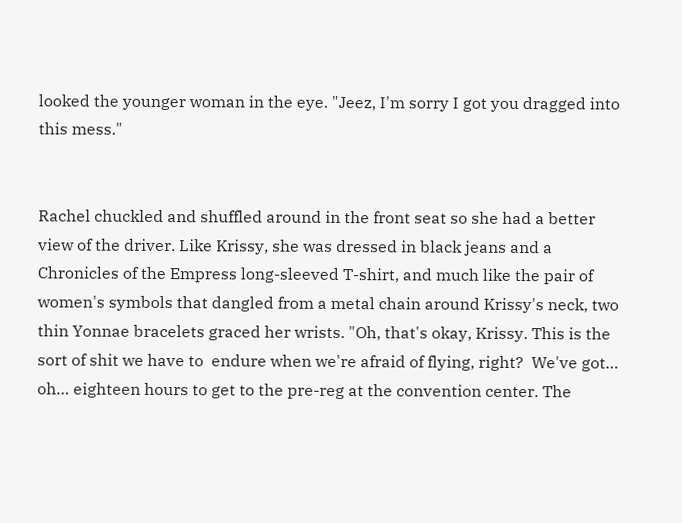looked the younger woman in the eye. "Jeez, I'm sorry I got you dragged into this mess."


Rachel chuckled and shuffled around in the front seat so she had a better view of the driver. Like Krissy, she was dressed in black jeans and a Chronicles of the Empress long-sleeved T-shirt, and much like the pair of women's symbols that dangled from a metal chain around Krissy's neck, two thin Yonnae bracelets graced her wrists. "Oh, that's okay, Krissy. This is the sort of shit we have to  endure when we're afraid of flying, right?  We've got… oh… eighteen hours to get to the pre-reg at the convention center. The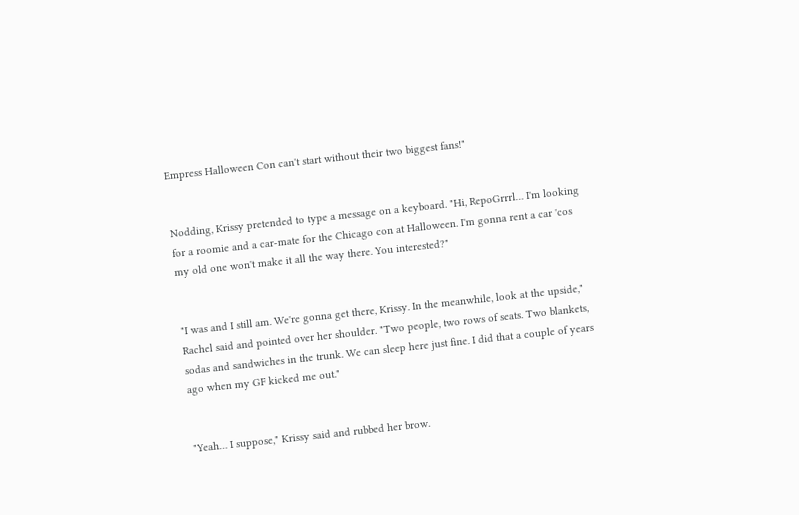Empress Halloween Con can't start without their two biggest fans!"


Nodding, Krissy pretended to type a message on a keyboard. "Hi, RepoGrrrl… I'm looking for a roomie and a car-mate for the Chicago con at Halloween. I'm gonna rent a car 'cos my old one won't make it all the way there. You interested?"


"I was and I still am. We're gonna get there, Krissy. In the meanwhile, look at the upside," Rachel said and pointed over her shoulder. "Two people, two rows of seats. Two blankets, sodas and sandwiches in the trunk. We can sleep here just fine. I did that a couple of years ago when my GF kicked me out."


"Yeah… I suppose," Krissy said and rubbed her brow.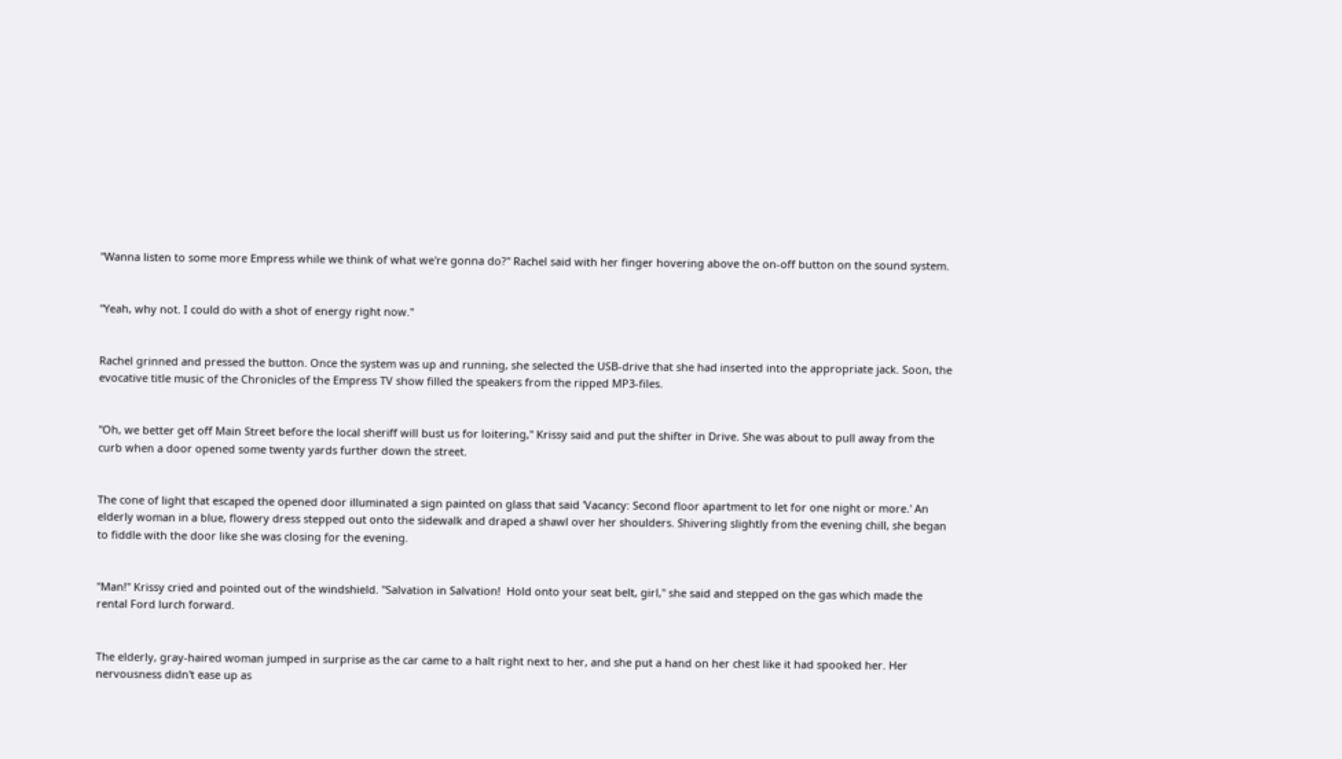"Wanna listen to some more Empress while we think of what we're gonna do?" Rachel said with her finger hovering above the on-off button on the sound system.


"Yeah, why not. I could do with a shot of energy right now."


Rachel grinned and pressed the button. Once the system was up and running, she selected the USB-drive that she had inserted into the appropriate jack. Soon, the evocative title music of the Chronicles of the Empress TV show filled the speakers from the ripped MP3-files.


"Oh, we better get off Main Street before the local sheriff will bust us for loitering," Krissy said and put the shifter in Drive. She was about to pull away from the curb when a door opened some twenty yards further down the street.


The cone of light that escaped the opened door illuminated a sign painted on glass that said 'Vacancy: Second floor apartment to let for one night or more.' An elderly woman in a blue, flowery dress stepped out onto the sidewalk and draped a shawl over her shoulders. Shivering slightly from the evening chill, she began to fiddle with the door like she was closing for the evening.


"Man!" Krissy cried and pointed out of the windshield. "Salvation in Salvation!  Hold onto your seat belt, girl," she said and stepped on the gas which made the rental Ford lurch forward.


The elderly, gray-haired woman jumped in surprise as the car came to a halt right next to her, and she put a hand on her chest like it had spooked her. Her nervousness didn't ease up as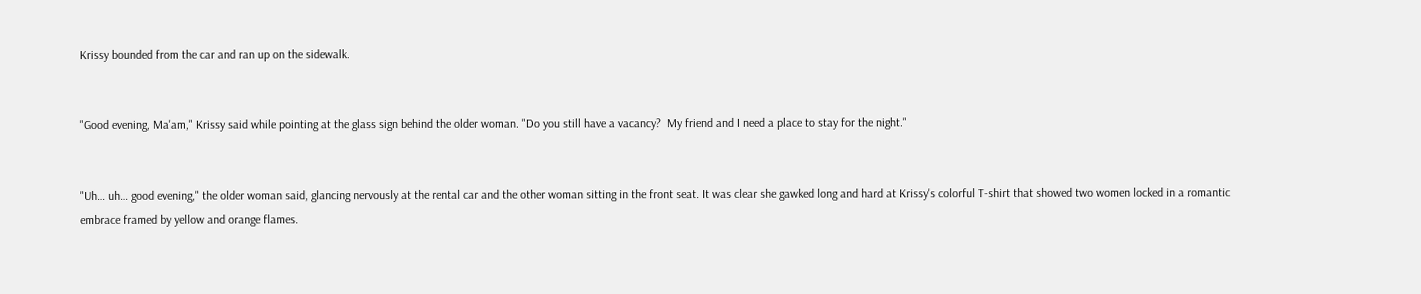Krissy bounded from the car and ran up on the sidewalk.


"Good evening, Ma'am," Krissy said while pointing at the glass sign behind the older woman. "Do you still have a vacancy?  My friend and I need a place to stay for the night."


"Uh… uh… good evening," the older woman said, glancing nervously at the rental car and the other woman sitting in the front seat. It was clear she gawked long and hard at Krissy's colorful T-shirt that showed two women locked in a romantic embrace framed by yellow and orange flames.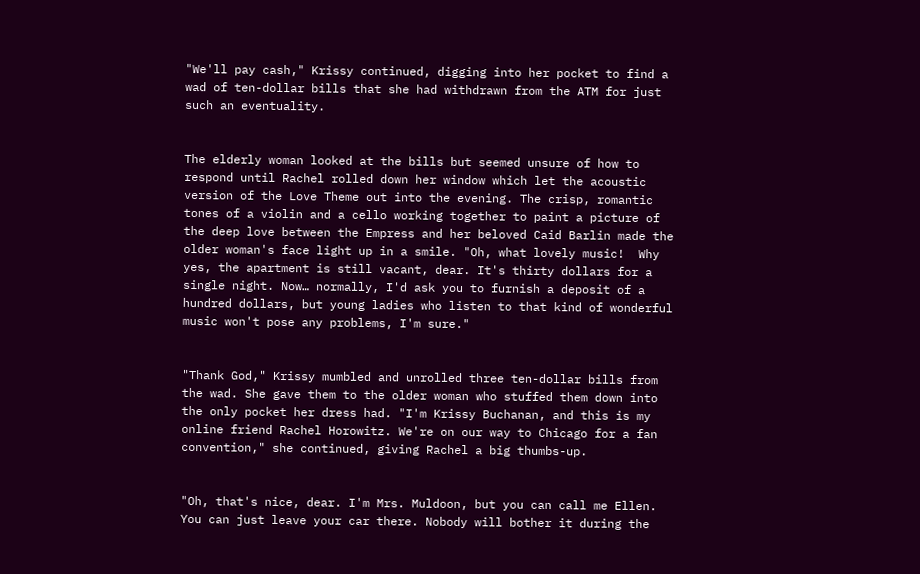"We'll pay cash," Krissy continued, digging into her pocket to find a wad of ten-dollar bills that she had withdrawn from the ATM for just such an eventuality.


The elderly woman looked at the bills but seemed unsure of how to respond until Rachel rolled down her window which let the acoustic version of the Love Theme out into the evening. The crisp, romantic tones of a violin and a cello working together to paint a picture of the deep love between the Empress and her beloved Caid Barlin made the older woman's face light up in a smile. "Oh, what lovely music!  Why yes, the apartment is still vacant, dear. It's thirty dollars for a single night. Now… normally, I'd ask you to furnish a deposit of a hundred dollars, but young ladies who listen to that kind of wonderful music won't pose any problems, I'm sure."


"Thank God," Krissy mumbled and unrolled three ten-dollar bills from the wad. She gave them to the older woman who stuffed them down into the only pocket her dress had. "I'm Krissy Buchanan, and this is my online friend Rachel Horowitz. We're on our way to Chicago for a fan convention," she continued, giving Rachel a big thumbs-up.


"Oh, that's nice, dear. I'm Mrs. Muldoon, but you can call me Ellen. You can just leave your car there. Nobody will bother it during the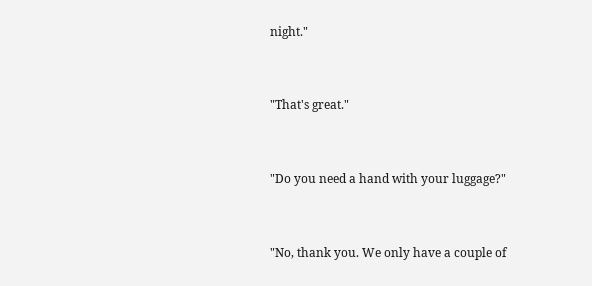night."


"That's great."


"Do you need a hand with your luggage?"


"No, thank you. We only have a couple of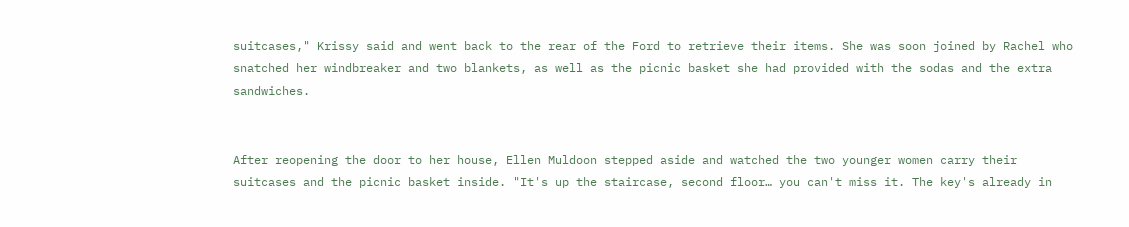suitcases," Krissy said and went back to the rear of the Ford to retrieve their items. She was soon joined by Rachel who snatched her windbreaker and two blankets, as well as the picnic basket she had provided with the sodas and the extra sandwiches.


After reopening the door to her house, Ellen Muldoon stepped aside and watched the two younger women carry their suitcases and the picnic basket inside. "It's up the staircase, second floor… you can't miss it. The key's already in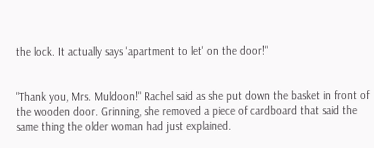the lock. It actually says 'apartment to let' on the door!"


"Thank you, Mrs. Muldoon!" Rachel said as she put down the basket in front of the wooden door. Grinning, she removed a piece of cardboard that said the same thing the older woman had just explained.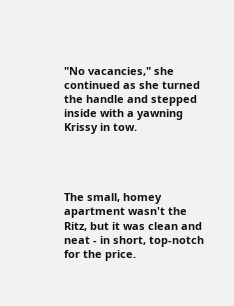"No vacancies," she continued as she turned the handle and stepped inside with a yawning Krissy in tow.




The small, homey apartment wasn't the Ritz, but it was clean and neat - in short, top-notch for the price.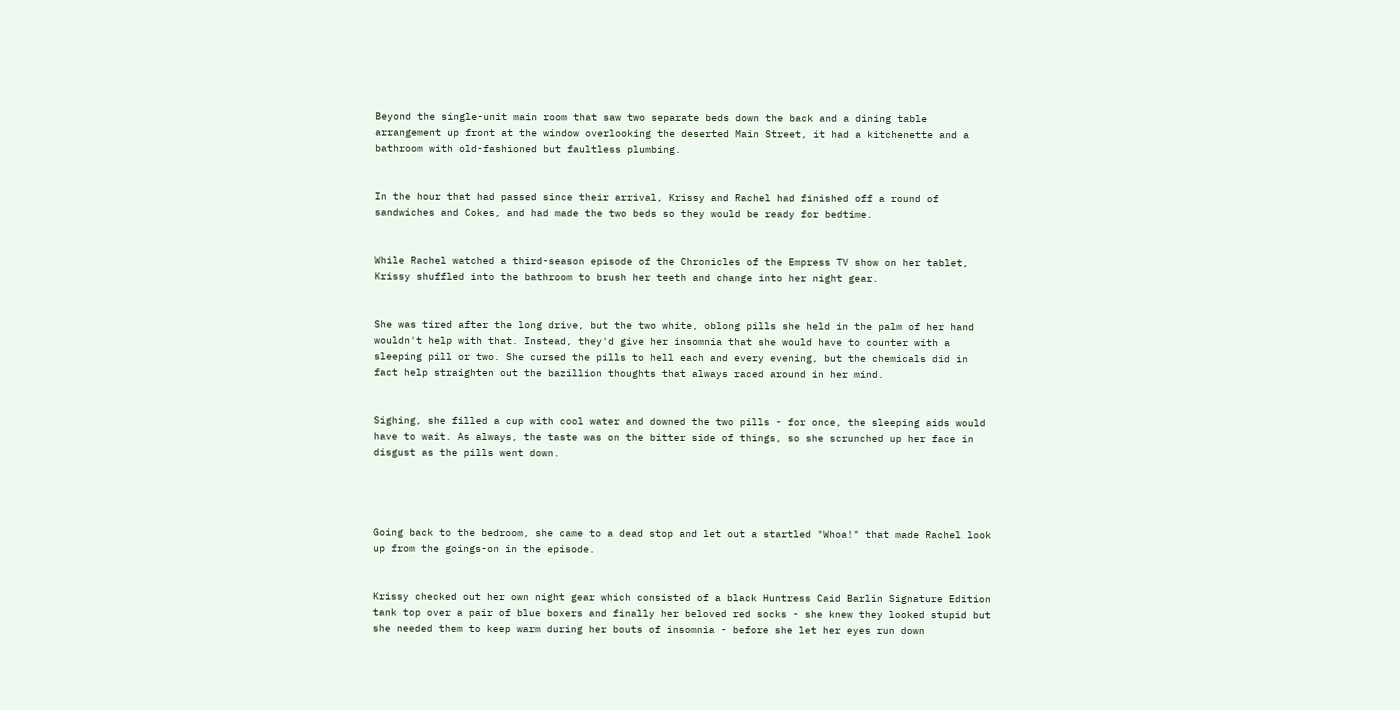Beyond the single-unit main room that saw two separate beds down the back and a dining table arrangement up front at the window overlooking the deserted Main Street, it had a kitchenette and a bathroom with old-fashioned but faultless plumbing.


In the hour that had passed since their arrival, Krissy and Rachel had finished off a round of sandwiches and Cokes, and had made the two beds so they would be ready for bedtime.


While Rachel watched a third-season episode of the Chronicles of the Empress TV show on her tablet, Krissy shuffled into the bathroom to brush her teeth and change into her night gear.


She was tired after the long drive, but the two white, oblong pills she held in the palm of her hand wouldn't help with that. Instead, they'd give her insomnia that she would have to counter with a sleeping pill or two. She cursed the pills to hell each and every evening, but the chemicals did in fact help straighten out the bazillion thoughts that always raced around in her mind.


Sighing, she filled a cup with cool water and downed the two pills - for once, the sleeping aids would have to wait. As always, the taste was on the bitter side of things, so she scrunched up her face in disgust as the pills went down.




Going back to the bedroom, she came to a dead stop and let out a startled "Whoa!" that made Rachel look up from the goings-on in the episode.


Krissy checked out her own night gear which consisted of a black Huntress Caid Barlin Signature Edition tank top over a pair of blue boxers and finally her beloved red socks - she knew they looked stupid but she needed them to keep warm during her bouts of insomnia - before she let her eyes run down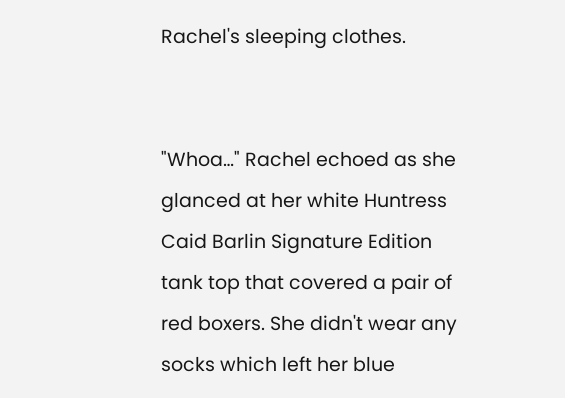Rachel's sleeping clothes.


"Whoa…" Rachel echoed as she glanced at her white Huntress Caid Barlin Signature Edition tank top that covered a pair of red boxers. She didn't wear any socks which left her blue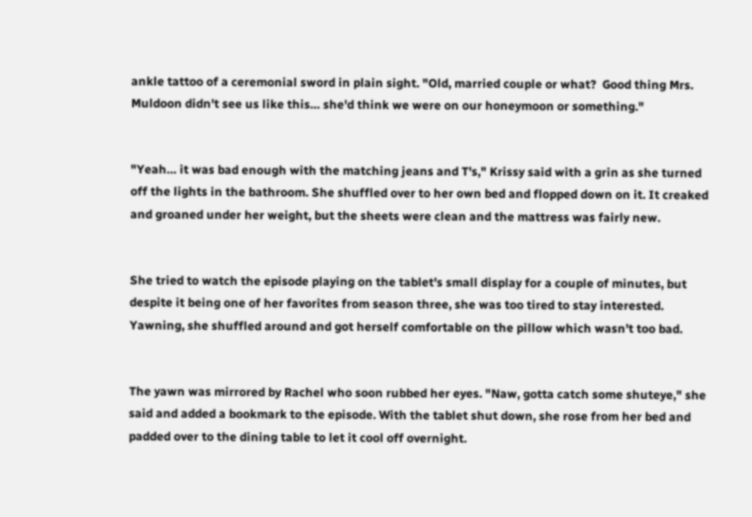ankle tattoo of a ceremonial sword in plain sight. "Old, married couple or what?  Good thing Mrs. Muldoon didn't see us like this… she'd think we were on our honeymoon or something."


"Yeah… it was bad enough with the matching jeans and T's," Krissy said with a grin as she turned off the lights in the bathroom. She shuffled over to her own bed and flopped down on it. It creaked and groaned under her weight, but the sheets were clean and the mattress was fairly new.


She tried to watch the episode playing on the tablet's small display for a couple of minutes, but despite it being one of her favorites from season three, she was too tired to stay interested. Yawning, she shuffled around and got herself comfortable on the pillow which wasn't too bad.


The yawn was mirrored by Rachel who soon rubbed her eyes. "Naw, gotta catch some shuteye," she said and added a bookmark to the episode. With the tablet shut down, she rose from her bed and padded over to the dining table to let it cool off overnight.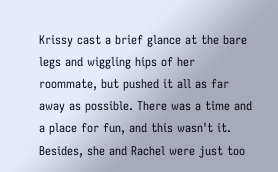Krissy cast a brief glance at the bare legs and wiggling hips of her roommate, but pushed it all as far away as possible. There was a time and a place for fun, and this wasn't it. Besides, she and Rachel were just too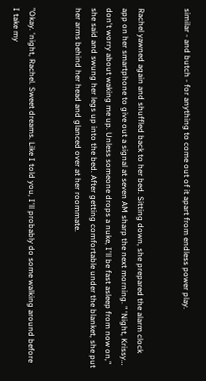similar - and butch - for anything to come out of it apart from endless power play.


Rachel yawned again and shuffled back to her bed. Sitting down, she prepared the alarm clock app on her smartphone to give out a signal at seven AM sharp the next morning. " 'Night, Krissy… don't worry about waking me up. Unless someone drops a nuke, I'll be fast asleep from now on," she said and swung her legs up into the bed. After getting comfortable under the blanket, she put her arms behind her head and glanced over at her roommate.


"Okay. 'night, Rachel. Sweet dreams. Like I told you, I'll probably do some walking around before I take my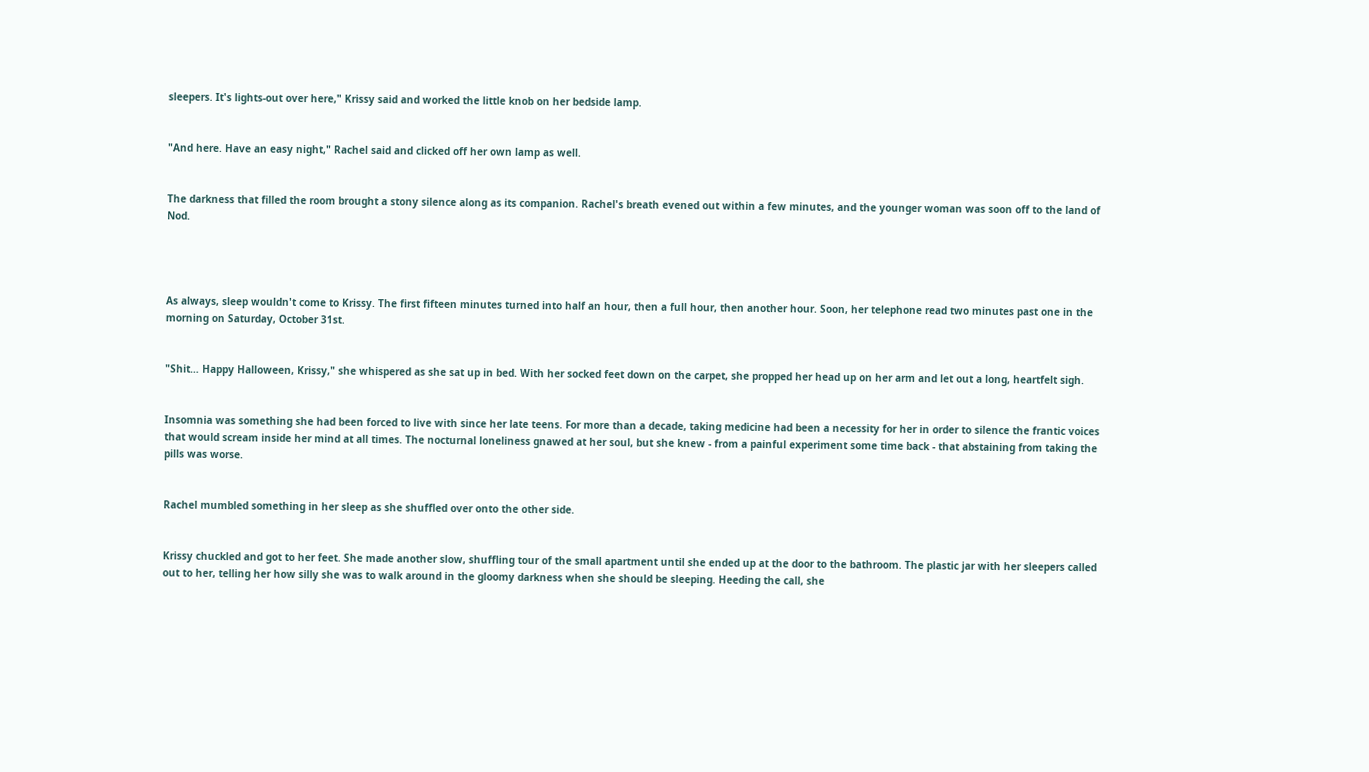sleepers. It's lights-out over here," Krissy said and worked the little knob on her bedside lamp.


"And here. Have an easy night," Rachel said and clicked off her own lamp as well.


The darkness that filled the room brought a stony silence along as its companion. Rachel's breath evened out within a few minutes, and the younger woman was soon off to the land of Nod.




As always, sleep wouldn't come to Krissy. The first fifteen minutes turned into half an hour, then a full hour, then another hour. Soon, her telephone read two minutes past one in the morning on Saturday, October 31st.


"Shit… Happy Halloween, Krissy," she whispered as she sat up in bed. With her socked feet down on the carpet, she propped her head up on her arm and let out a long, heartfelt sigh.


Insomnia was something she had been forced to live with since her late teens. For more than a decade, taking medicine had been a necessity for her in order to silence the frantic voices that would scream inside her mind at all times. The nocturnal loneliness gnawed at her soul, but she knew - from a painful experiment some time back - that abstaining from taking the pills was worse.


Rachel mumbled something in her sleep as she shuffled over onto the other side.


Krissy chuckled and got to her feet. She made another slow, shuffling tour of the small apartment until she ended up at the door to the bathroom. The plastic jar with her sleepers called out to her, telling her how silly she was to walk around in the gloomy darkness when she should be sleeping. Heeding the call, she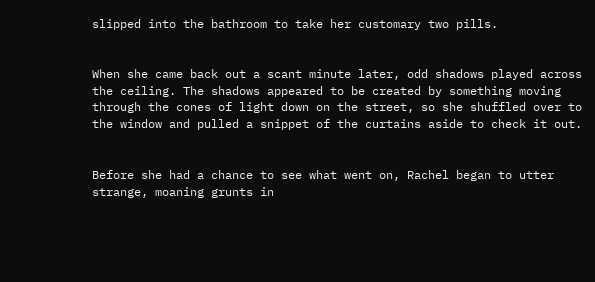slipped into the bathroom to take her customary two pills.


When she came back out a scant minute later, odd shadows played across the ceiling. The shadows appeared to be created by something moving through the cones of light down on the street, so she shuffled over to the window and pulled a snippet of the curtains aside to check it out.


Before she had a chance to see what went on, Rachel began to utter strange, moaning grunts in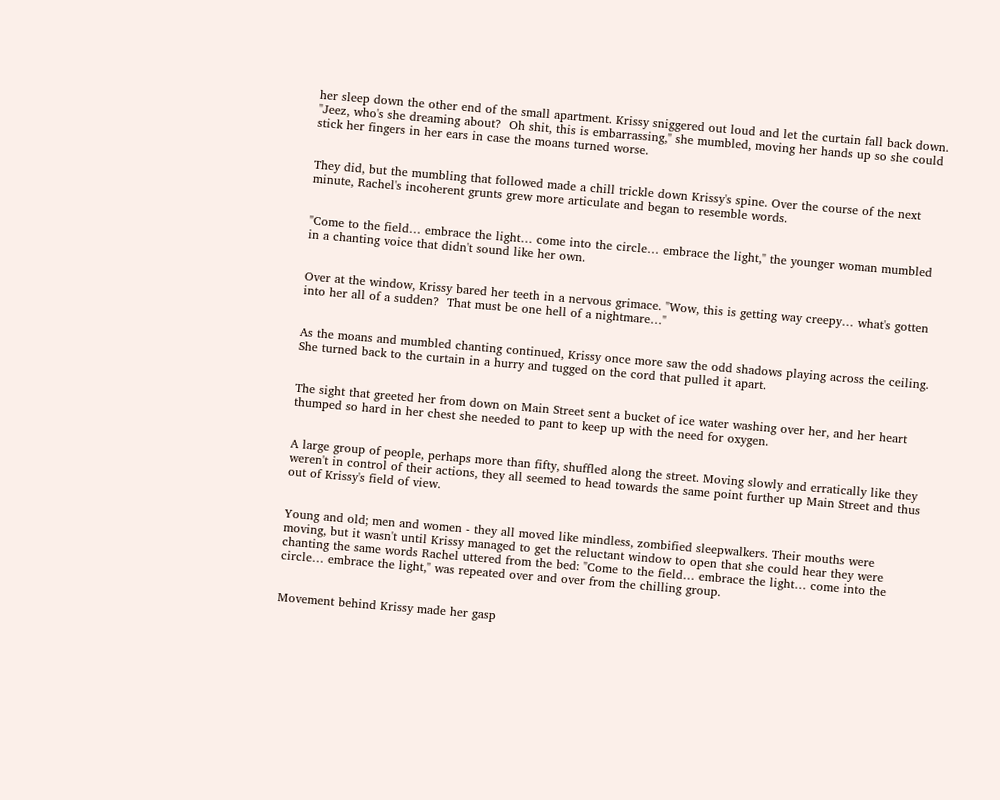her sleep down the other end of the small apartment. Krissy sniggered out loud and let the curtain fall back down. "Jeez, who's she dreaming about?  Oh shit, this is embarrassing," she mumbled, moving her hands up so she could stick her fingers in her ears in case the moans turned worse.


They did, but the mumbling that followed made a chill trickle down Krissy's spine. Over the course of the next minute, Rachel's incoherent grunts grew more articulate and began to resemble words.


"Come to the field… embrace the light… come into the circle… embrace the light," the younger woman mumbled in a chanting voice that didn't sound like her own.


Over at the window, Krissy bared her teeth in a nervous grimace. "Wow, this is getting way creepy… what's gotten into her all of a sudden?  That must be one hell of a nightmare…"


As the moans and mumbled chanting continued, Krissy once more saw the odd shadows playing across the ceiling. She turned back to the curtain in a hurry and tugged on the cord that pulled it apart.


The sight that greeted her from down on Main Street sent a bucket of ice water washing over her, and her heart thumped so hard in her chest she needed to pant to keep up with the need for oxygen.


A large group of people, perhaps more than fifty, shuffled along the street. Moving slowly and erratically like they weren't in control of their actions, they all seemed to head towards the same point further up Main Street and thus out of Krissy's field of view.


Young and old; men and women - they all moved like mindless, zombified sleepwalkers. Their mouths were moving, but it wasn't until Krissy managed to get the reluctant window to open that she could hear they were chanting the same words Rachel uttered from the bed: "Come to the field… embrace the light… come into the circle… embrace the light," was repeated over and over from the chilling group.


Movement behind Krissy made her gasp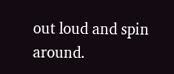out loud and spin around.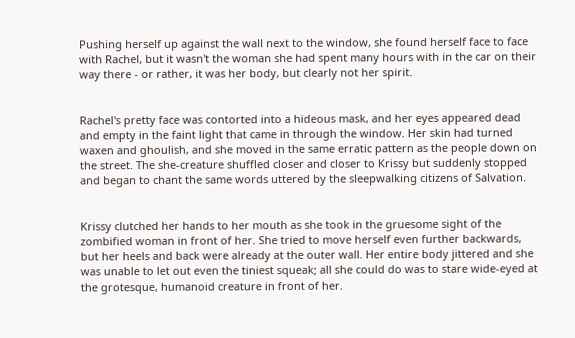Pushing herself up against the wall next to the window, she found herself face to face with Rachel, but it wasn't the woman she had spent many hours with in the car on their way there - or rather, it was her body, but clearly not her spirit.


Rachel's pretty face was contorted into a hideous mask, and her eyes appeared dead and empty in the faint light that came in through the window. Her skin had turned waxen and ghoulish, and she moved in the same erratic pattern as the people down on the street. The she-creature shuffled closer and closer to Krissy but suddenly stopped and began to chant the same words uttered by the sleepwalking citizens of Salvation.


Krissy clutched her hands to her mouth as she took in the gruesome sight of the zombified woman in front of her. She tried to move herself even further backwards, but her heels and back were already at the outer wall. Her entire body jittered and she was unable to let out even the tiniest squeak; all she could do was to stare wide-eyed at the grotesque, humanoid creature in front of her.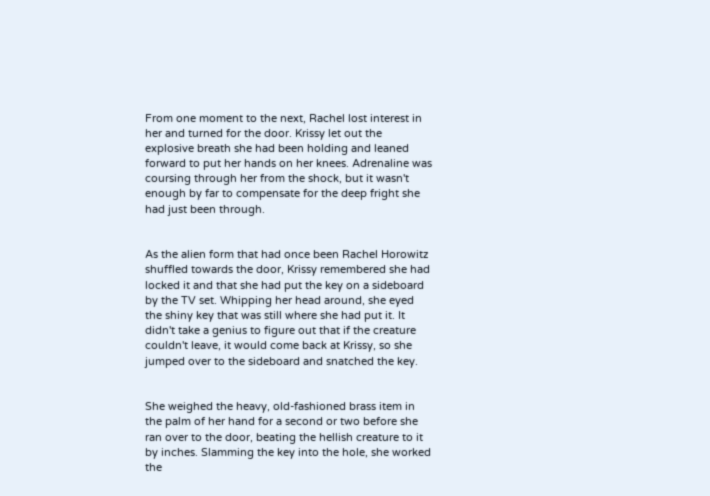From one moment to the next, Rachel lost interest in her and turned for the door. Krissy let out the explosive breath she had been holding and leaned forward to put her hands on her knees. Adrenaline was coursing through her from the shock, but it wasn't enough by far to compensate for the deep fright she had just been through.


As the alien form that had once been Rachel Horowitz shuffled towards the door, Krissy remembered she had locked it and that she had put the key on a sideboard by the TV set. Whipping her head around, she eyed the shiny key that was still where she had put it. It didn't take a genius to figure out that if the creature couldn't leave, it would come back at Krissy, so she jumped over to the sideboard and snatched the key.


She weighed the heavy, old-fashioned brass item in the palm of her hand for a second or two before she ran over to the door, beating the hellish creature to it by inches. Slamming the key into the hole, she worked the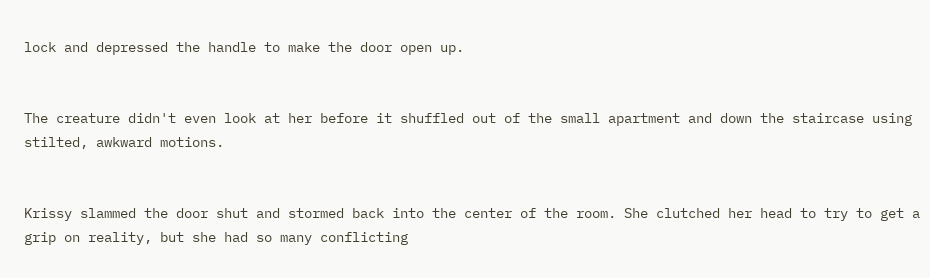lock and depressed the handle to make the door open up.


The creature didn't even look at her before it shuffled out of the small apartment and down the staircase using stilted, awkward motions.


Krissy slammed the door shut and stormed back into the center of the room. She clutched her head to try to get a grip on reality, but she had so many conflicting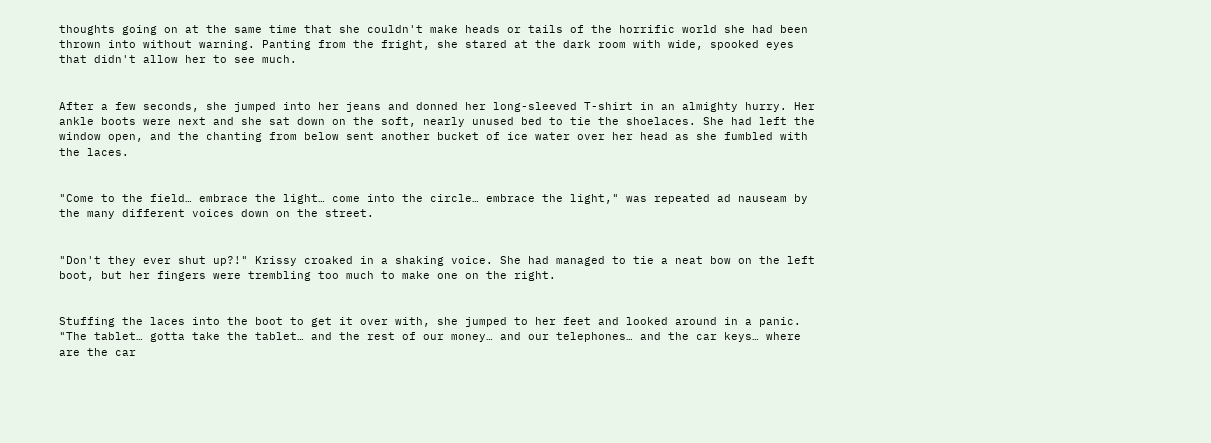thoughts going on at the same time that she couldn't make heads or tails of the horrific world she had been thrown into without warning. Panting from the fright, she stared at the dark room with wide, spooked eyes that didn't allow her to see much.


After a few seconds, she jumped into her jeans and donned her long-sleeved T-shirt in an almighty hurry. Her ankle boots were next and she sat down on the soft, nearly unused bed to tie the shoelaces. She had left the window open, and the chanting from below sent another bucket of ice water over her head as she fumbled with the laces.


"Come to the field… embrace the light… come into the circle… embrace the light," was repeated ad nauseam by the many different voices down on the street.


"Don't they ever shut up?!" Krissy croaked in a shaking voice. She had managed to tie a neat bow on the left boot, but her fingers were trembling too much to make one on the right.


Stuffing the laces into the boot to get it over with, she jumped to her feet and looked around in a panic. "The tablet… gotta take the tablet… and the rest of our money… and our telephones… and the car keys… where are the car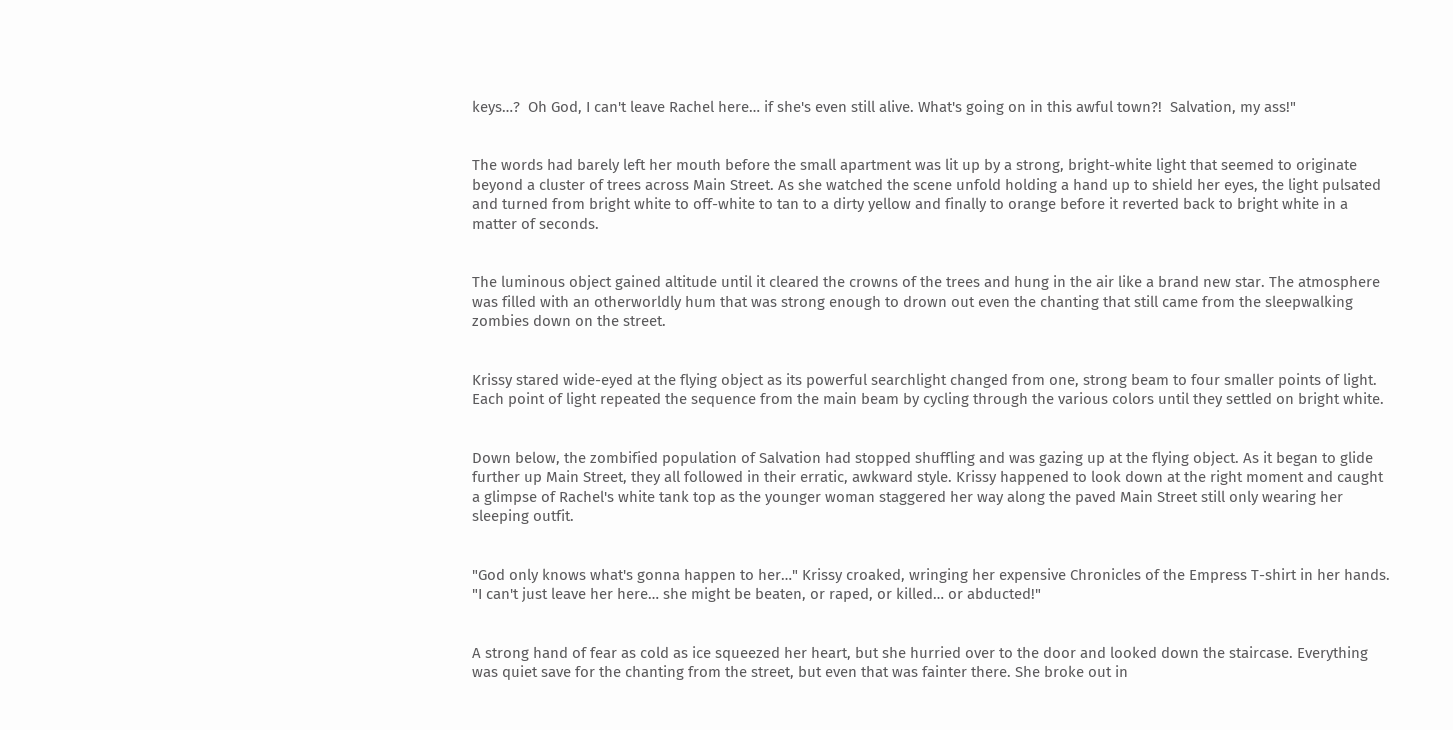keys…?  Oh God, I can't leave Rachel here… if she's even still alive. What's going on in this awful town?!  Salvation, my ass!"


The words had barely left her mouth before the small apartment was lit up by a strong, bright-white light that seemed to originate beyond a cluster of trees across Main Street. As she watched the scene unfold holding a hand up to shield her eyes, the light pulsated and turned from bright white to off-white to tan to a dirty yellow and finally to orange before it reverted back to bright white in a matter of seconds.


The luminous object gained altitude until it cleared the crowns of the trees and hung in the air like a brand new star. The atmosphere was filled with an otherworldly hum that was strong enough to drown out even the chanting that still came from the sleepwalking zombies down on the street.


Krissy stared wide-eyed at the flying object as its powerful searchlight changed from one, strong beam to four smaller points of light. Each point of light repeated the sequence from the main beam by cycling through the various colors until they settled on bright white.


Down below, the zombified population of Salvation had stopped shuffling and was gazing up at the flying object. As it began to glide further up Main Street, they all followed in their erratic, awkward style. Krissy happened to look down at the right moment and caught a glimpse of Rachel's white tank top as the younger woman staggered her way along the paved Main Street still only wearing her sleeping outfit.


"God only knows what's gonna happen to her…" Krissy croaked, wringing her expensive Chronicles of the Empress T-shirt in her hands. "I can't just leave her here… she might be beaten, or raped, or killed… or abducted!"


A strong hand of fear as cold as ice squeezed her heart, but she hurried over to the door and looked down the staircase. Everything was quiet save for the chanting from the street, but even that was fainter there. She broke out in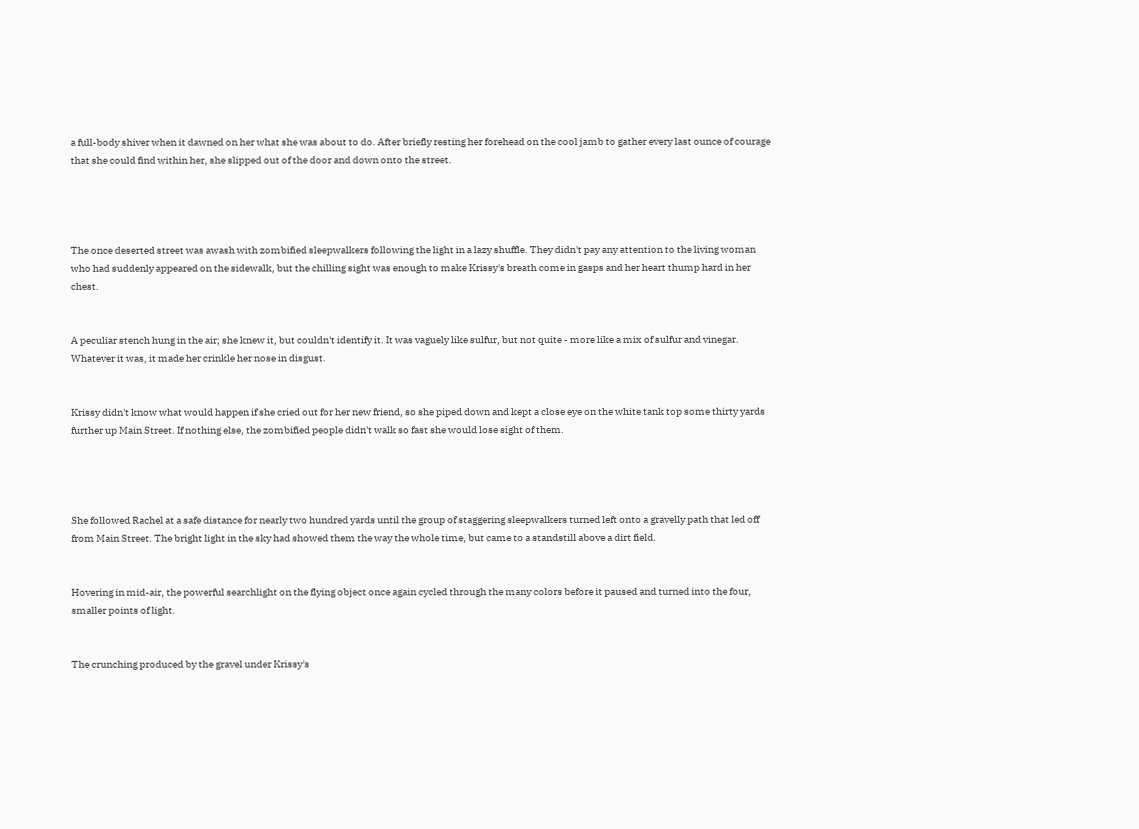a full-body shiver when it dawned on her what she was about to do. After briefly resting her forehead on the cool jamb to gather every last ounce of courage that she could find within her, she slipped out of the door and down onto the street.




The once deserted street was awash with zombified sleepwalkers following the light in a lazy shuffle. They didn't pay any attention to the living woman who had suddenly appeared on the sidewalk, but the chilling sight was enough to make Krissy's breath come in gasps and her heart thump hard in her chest.


A peculiar stench hung in the air; she knew it, but couldn't identify it. It was vaguely like sulfur, but not quite - more like a mix of sulfur and vinegar. Whatever it was, it made her crinkle her nose in disgust.


Krissy didn't know what would happen if she cried out for her new friend, so she piped down and kept a close eye on the white tank top some thirty yards further up Main Street. If nothing else, the zombified people didn't walk so fast she would lose sight of them.




She followed Rachel at a safe distance for nearly two hundred yards until the group of staggering sleepwalkers turned left onto a gravelly path that led off from Main Street. The bright light in the sky had showed them the way the whole time, but came to a standstill above a dirt field.


Hovering in mid-air, the powerful searchlight on the flying object once again cycled through the many colors before it paused and turned into the four, smaller points of light.


The crunching produced by the gravel under Krissy's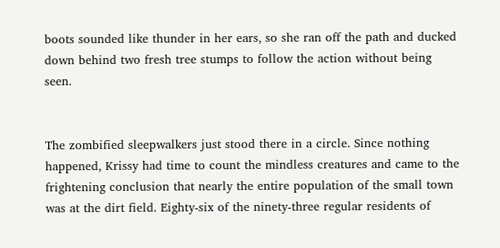boots sounded like thunder in her ears, so she ran off the path and ducked down behind two fresh tree stumps to follow the action without being seen.


The zombified sleepwalkers just stood there in a circle. Since nothing happened, Krissy had time to count the mindless creatures and came to the frightening conclusion that nearly the entire population of the small town was at the dirt field. Eighty-six of the ninety-three regular residents of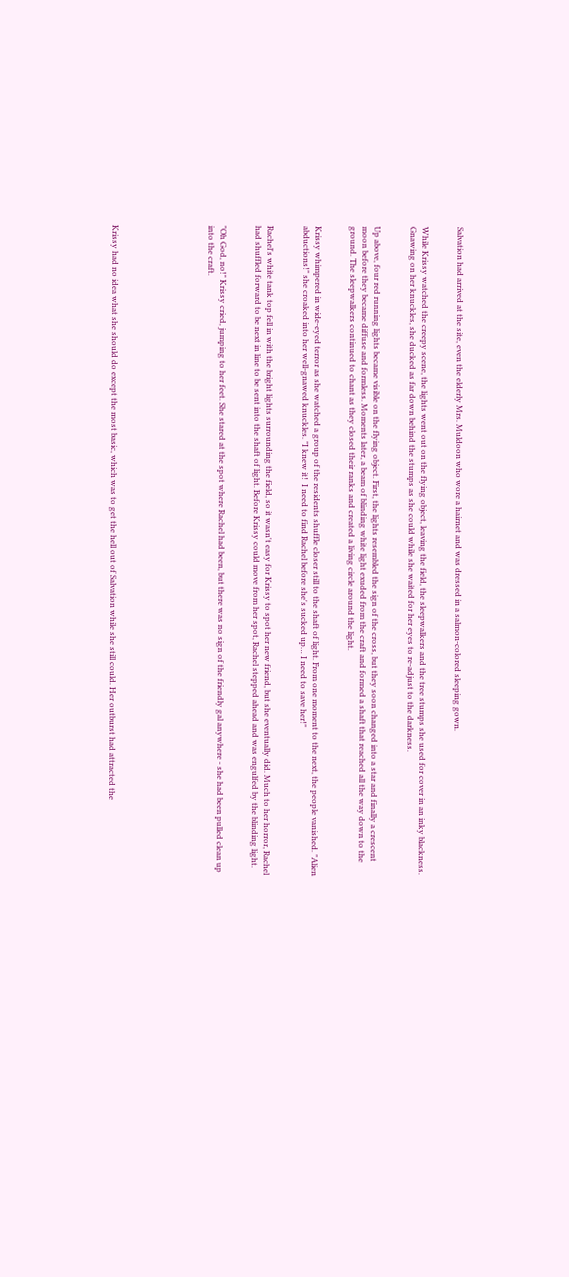Salvation had arrived at the site, even the elderly Mrs. Muldoon who wore a hairnet and was dressed in a salmon-colored sleeping gown.


While Krissy watched the creepy scene, the lights went out on the flying object, leaving the field, the sleepwalkers and the tree stumps she used for cover in an inky blackness. Gnawing on her knuckles, she ducked as far down behind the stumps as she could while she waited for her eyes to re-adjust to the darkness.


Up above, four red running lights became visible on the flying object. First, the lights resembled the sign of the cross, but they soon changed into a star and finally a crescent moon before they became diffuse and formless. Moments later, a beam of blinding white light exuded from the craft and formed a shaft that reached all the way down to the ground. The sleepwalkers continued to chant as they closed their ranks and created a living circle around the light.


Krissy whimpered in wide-eyed terror as she watched a group of the residents shuffle closer still to the shaft of light. From one moment to the next, the people vanished. "Alien abductions!" she croaked into her well-gnawed knuckles. "I knew it!  I need to find Rachel before she's sucked up… I need to save her!"


Rachel's white tank top fell in with the bright lights surrounding the field, so it wasn't easy for Krissy to spot her new friend, but she eventually did. Much to her horror, Rachel had shuffled forward to be next in line to be sent into the shaft of light. Before Krissy could move from her spot, Rachel stepped ahead and was engulfed by the blinding light.


"Oh God, no!" Krissy cried, jumping to her feet. She stared at the spot where Rachel had been, but there was no sign of the friendly gal anywhere - she had been pulled clean up into the craft.







Krissy had no idea what she should do except the most basic, which was to get the hell out of Salvation while she still could. Her outburst had attracted the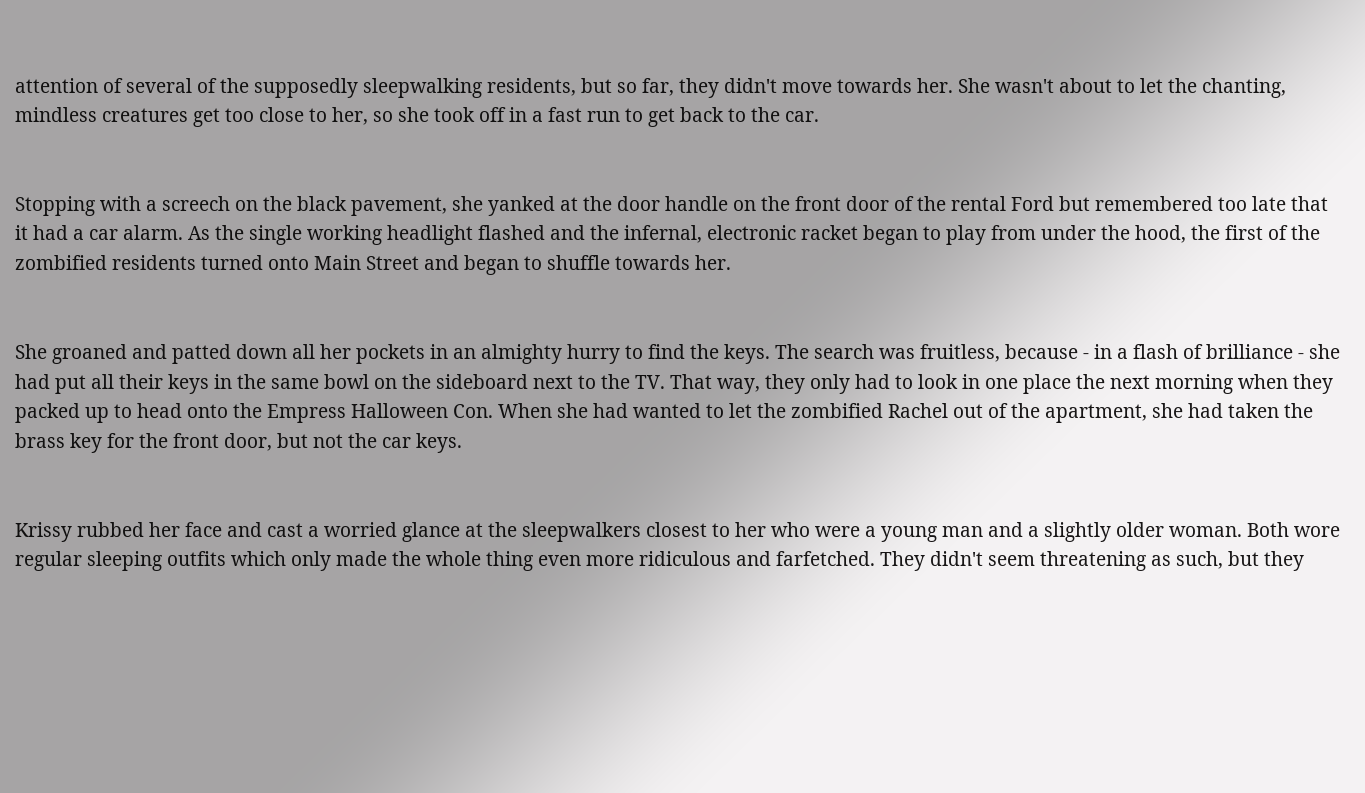attention of several of the supposedly sleepwalking residents, but so far, they didn't move towards her. She wasn't about to let the chanting, mindless creatures get too close to her, so she took off in a fast run to get back to the car.


Stopping with a screech on the black pavement, she yanked at the door handle on the front door of the rental Ford but remembered too late that it had a car alarm. As the single working headlight flashed and the infernal, electronic racket began to play from under the hood, the first of the zombified residents turned onto Main Street and began to shuffle towards her.


She groaned and patted down all her pockets in an almighty hurry to find the keys. The search was fruitless, because - in a flash of brilliance - she had put all their keys in the same bowl on the sideboard next to the TV. That way, they only had to look in one place the next morning when they packed up to head onto the Empress Halloween Con. When she had wanted to let the zombified Rachel out of the apartment, she had taken the brass key for the front door, but not the car keys.


Krissy rubbed her face and cast a worried glance at the sleepwalkers closest to her who were a young man and a slightly older woman. Both wore regular sleeping outfits which only made the whole thing even more ridiculous and farfetched. They didn't seem threatening as such, but they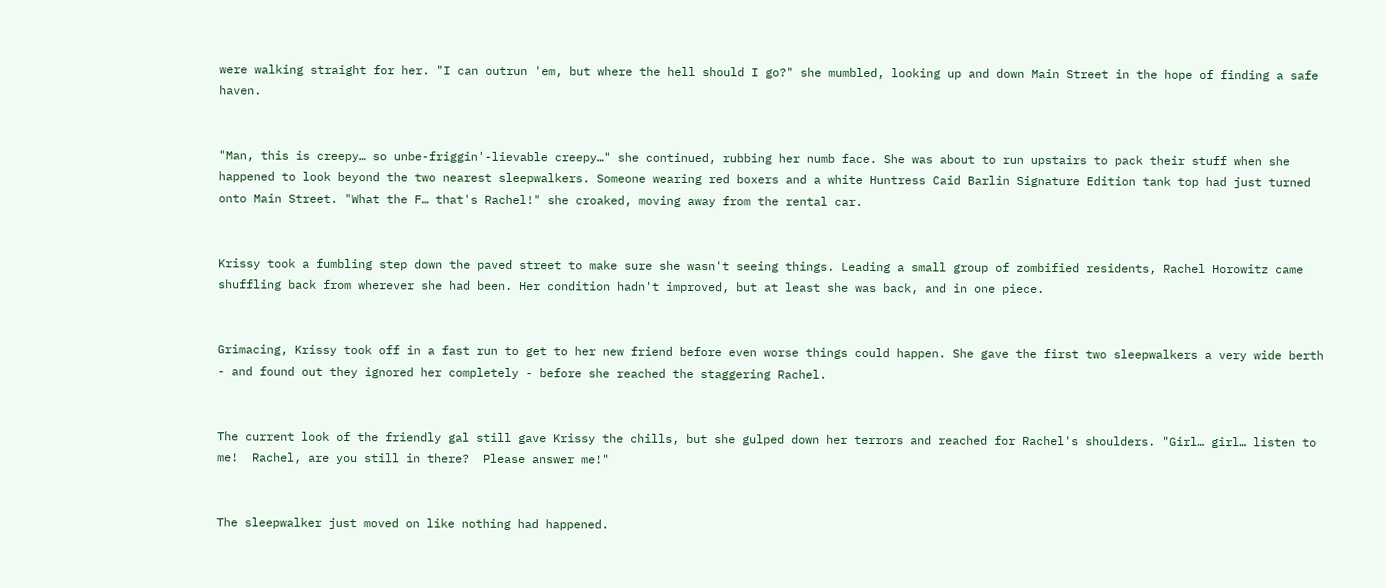were walking straight for her. "I can outrun 'em, but where the hell should I go?" she mumbled, looking up and down Main Street in the hope of finding a safe haven.


"Man, this is creepy… so unbe-friggin'-lievable creepy…" she continued, rubbing her numb face. She was about to run upstairs to pack their stuff when she happened to look beyond the two nearest sleepwalkers. Someone wearing red boxers and a white Huntress Caid Barlin Signature Edition tank top had just turned onto Main Street. "What the F… that's Rachel!" she croaked, moving away from the rental car.


Krissy took a fumbling step down the paved street to make sure she wasn't seeing things. Leading a small group of zombified residents, Rachel Horowitz came shuffling back from wherever she had been. Her condition hadn't improved, but at least she was back, and in one piece.


Grimacing, Krissy took off in a fast run to get to her new friend before even worse things could happen. She gave the first two sleepwalkers a very wide berth - and found out they ignored her completely - before she reached the staggering Rachel.


The current look of the friendly gal still gave Krissy the chills, but she gulped down her terrors and reached for Rachel's shoulders. "Girl… girl… listen to me!  Rachel, are you still in there?  Please answer me!"


The sleepwalker just moved on like nothing had happened.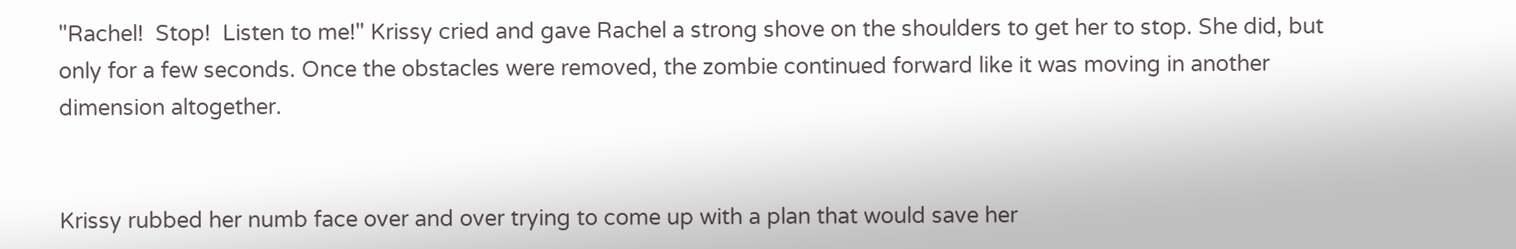"Rachel!  Stop!  Listen to me!" Krissy cried and gave Rachel a strong shove on the shoulders to get her to stop. She did, but only for a few seconds. Once the obstacles were removed, the zombie continued forward like it was moving in another dimension altogether.


Krissy rubbed her numb face over and over trying to come up with a plan that would save her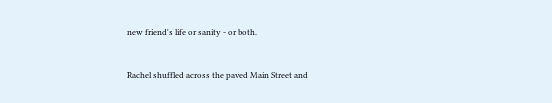new friend's life or sanity - or both.


Rachel shuffled across the paved Main Street and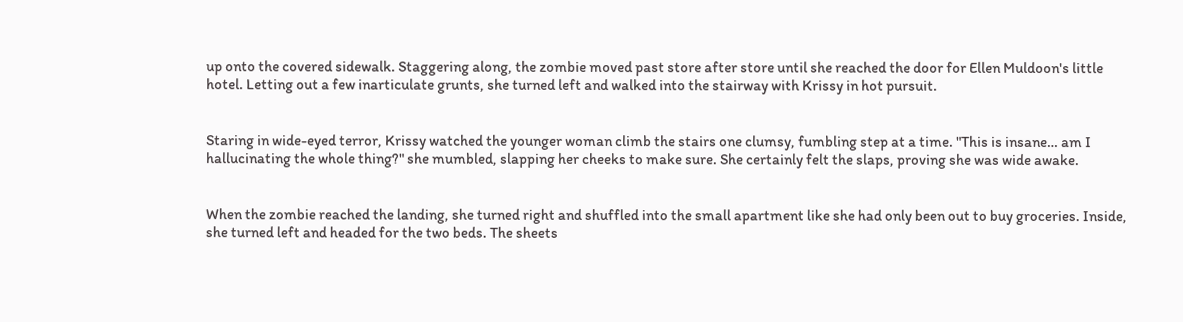up onto the covered sidewalk. Staggering along, the zombie moved past store after store until she reached the door for Ellen Muldoon's little hotel. Letting out a few inarticulate grunts, she turned left and walked into the stairway with Krissy in hot pursuit.


Staring in wide-eyed terror, Krissy watched the younger woman climb the stairs one clumsy, fumbling step at a time. "This is insane… am I hallucinating the whole thing?" she mumbled, slapping her cheeks to make sure. She certainly felt the slaps, proving she was wide awake.


When the zombie reached the landing, she turned right and shuffled into the small apartment like she had only been out to buy groceries. Inside, she turned left and headed for the two beds. The sheets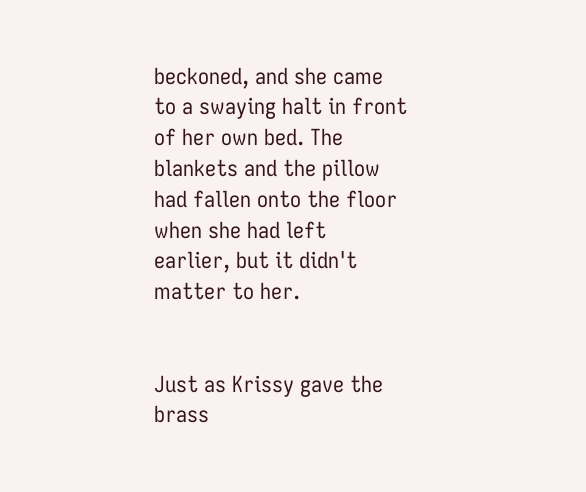beckoned, and she came to a swaying halt in front of her own bed. The blankets and the pillow had fallen onto the floor when she had left earlier, but it didn't matter to her.


Just as Krissy gave the brass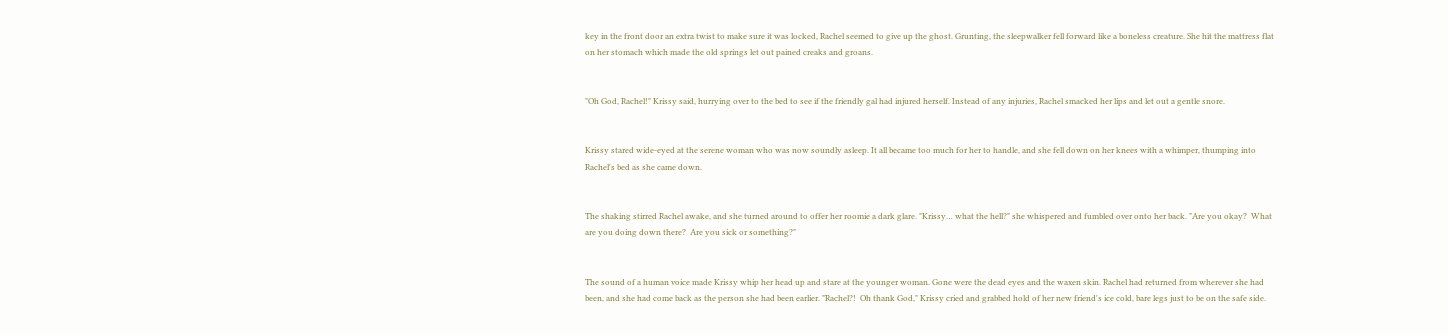key in the front door an extra twist to make sure it was locked, Rachel seemed to give up the ghost. Grunting, the sleepwalker fell forward like a boneless creature. She hit the mattress flat on her stomach which made the old springs let out pained creaks and groans.


"Oh God, Rachel!" Krissy said, hurrying over to the bed to see if the friendly gal had injured herself. Instead of any injuries, Rachel smacked her lips and let out a gentle snore.


Krissy stared wide-eyed at the serene woman who was now soundly asleep. It all became too much for her to handle, and she fell down on her knees with a whimper, thumping into Rachel's bed as she came down.


The shaking stirred Rachel awake, and she turned around to offer her roomie a dark glare. "Krissy… what the hell?" she whispered and fumbled over onto her back. "Are you okay?  What are you doing down there?  Are you sick or something?"


The sound of a human voice made Krissy whip her head up and stare at the younger woman. Gone were the dead eyes and the waxen skin. Rachel had returned from wherever she had been, and she had come back as the person she had been earlier. "Rachel?!  Oh thank God," Krissy cried and grabbed hold of her new friend's ice cold, bare legs just to be on the safe side.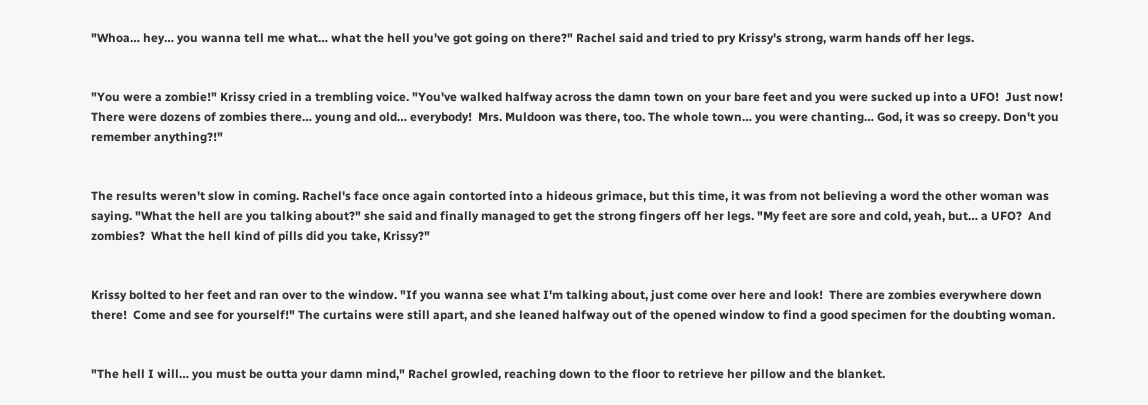"Whoa… hey… you wanna tell me what… what the hell you've got going on there?" Rachel said and tried to pry Krissy's strong, warm hands off her legs.


"You were a zombie!" Krissy cried in a trembling voice. "You've walked halfway across the damn town on your bare feet and you were sucked up into a UFO!  Just now!  There were dozens of zombies there… young and old… everybody!  Mrs. Muldoon was there, too. The whole town… you were chanting… God, it was so creepy. Don't you remember anything?!"


The results weren't slow in coming. Rachel's face once again contorted into a hideous grimace, but this time, it was from not believing a word the other woman was saying. "What the hell are you talking about?" she said and finally managed to get the strong fingers off her legs. "My feet are sore and cold, yeah, but… a UFO?  And zombies?  What the hell kind of pills did you take, Krissy?"


Krissy bolted to her feet and ran over to the window. "If you wanna see what I'm talking about, just come over here and look!  There are zombies everywhere down there!  Come and see for yourself!" The curtains were still apart, and she leaned halfway out of the opened window to find a good specimen for the doubting woman.


"The hell I will… you must be outta your damn mind," Rachel growled, reaching down to the floor to retrieve her pillow and the blanket.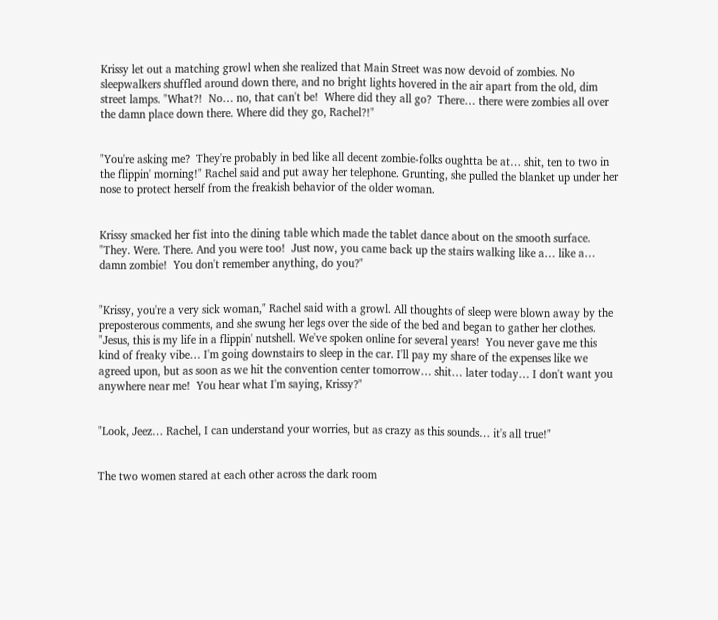Krissy let out a matching growl when she realized that Main Street was now devoid of zombies. No sleepwalkers shuffled around down there, and no bright lights hovered in the air apart from the old, dim street lamps. "What?!  No… no, that can't be!  Where did they all go?  There… there were zombies all over the damn place down there. Where did they go, Rachel?!"


"You're asking me?  They're probably in bed like all decent zombie-folks oughtta be at… shit, ten to two in the flippin' morning!" Rachel said and put away her telephone. Grunting, she pulled the blanket up under her nose to protect herself from the freakish behavior of the older woman.


Krissy smacked her fist into the dining table which made the tablet dance about on the smooth surface. "They. Were. There. And you were too!  Just now, you came back up the stairs walking like a… like a… damn zombie!  You don't remember anything, do you?"


"Krissy, you're a very sick woman," Rachel said with a growl. All thoughts of sleep were blown away by the preposterous comments, and she swung her legs over the side of the bed and began to gather her clothes. "Jesus, this is my life in a flippin' nutshell. We've spoken online for several years!  You never gave me this kind of freaky vibe… I'm going downstairs to sleep in the car. I'll pay my share of the expenses like we agreed upon, but as soon as we hit the convention center tomorrow… shit… later today… I don't want you anywhere near me!  You hear what I'm saying, Krissy?"


"Look, Jeez… Rachel, I can understand your worries, but as crazy as this sounds… it's all true!"


The two women stared at each other across the dark room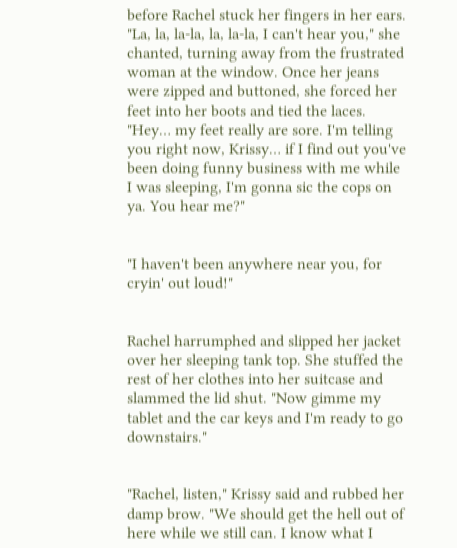before Rachel stuck her fingers in her ears. "La, la, la-la, la, la-la, I can't hear you," she chanted, turning away from the frustrated woman at the window. Once her jeans were zipped and buttoned, she forced her feet into her boots and tied the laces. "Hey… my feet really are sore. I'm telling you right now, Krissy… if I find out you've been doing funny business with me while I was sleeping, I'm gonna sic the cops on ya. You hear me?"


"I haven't been anywhere near you, for cryin' out loud!"


Rachel harrumphed and slipped her jacket over her sleeping tank top. She stuffed the rest of her clothes into her suitcase and slammed the lid shut. "Now gimme my tablet and the car keys and I'm ready to go downstairs."


"Rachel, listen," Krissy said and rubbed her damp brow. "We should get the hell out of here while we still can. I know what I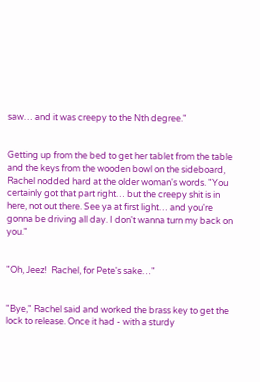saw… and it was creepy to the Nth degree."


Getting up from the bed to get her tablet from the table and the keys from the wooden bowl on the sideboard, Rachel nodded hard at the older woman's words. "You certainly got that part right… but the creepy shit is in here, not out there. See ya at first light… and you're gonna be driving all day. I don't wanna turn my back on you."


"Oh, Jeez!  Rachel, for Pete's sake…"


"Bye," Rachel said and worked the brass key to get the lock to release. Once it had - with a sturdy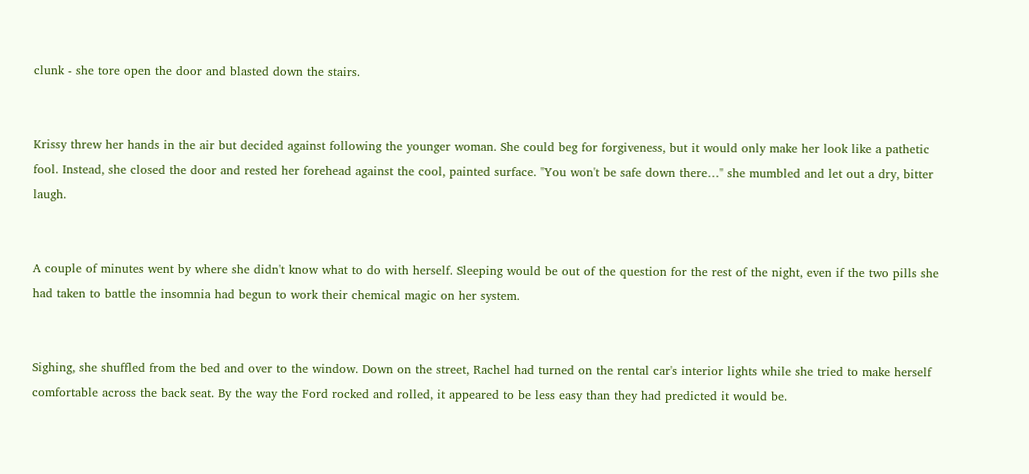clunk - she tore open the door and blasted down the stairs.


Krissy threw her hands in the air but decided against following the younger woman. She could beg for forgiveness, but it would only make her look like a pathetic fool. Instead, she closed the door and rested her forehead against the cool, painted surface. "You won't be safe down there…" she mumbled and let out a dry, bitter laugh.


A couple of minutes went by where she didn't know what to do with herself. Sleeping would be out of the question for the rest of the night, even if the two pills she had taken to battle the insomnia had begun to work their chemical magic on her system.


Sighing, she shuffled from the bed and over to the window. Down on the street, Rachel had turned on the rental car's interior lights while she tried to make herself comfortable across the back seat. By the way the Ford rocked and rolled, it appeared to be less easy than they had predicted it would be.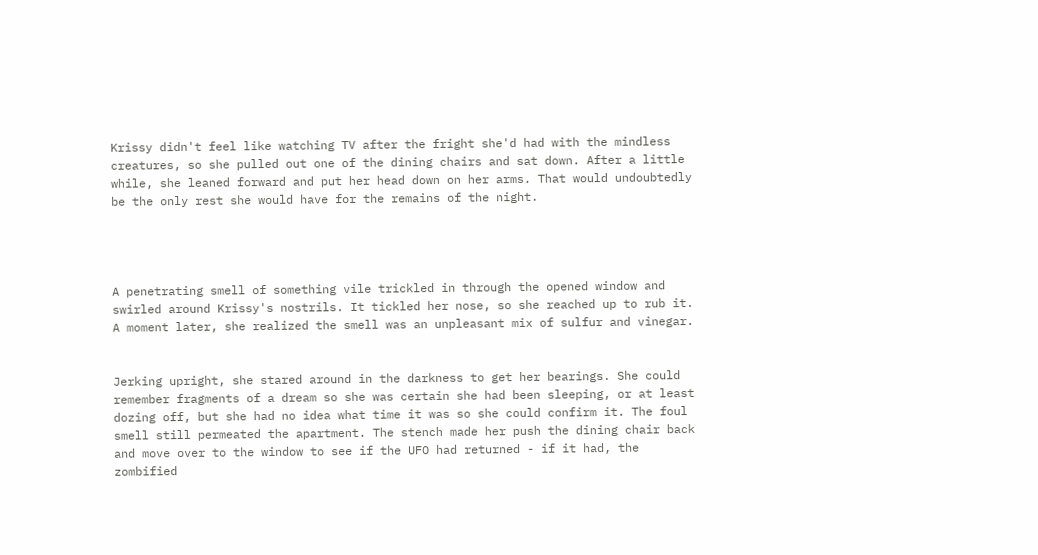Krissy didn't feel like watching TV after the fright she'd had with the mindless creatures, so she pulled out one of the dining chairs and sat down. After a little while, she leaned forward and put her head down on her arms. That would undoubtedly be the only rest she would have for the remains of the night.




A penetrating smell of something vile trickled in through the opened window and swirled around Krissy's nostrils. It tickled her nose, so she reached up to rub it. A moment later, she realized the smell was an unpleasant mix of sulfur and vinegar.


Jerking upright, she stared around in the darkness to get her bearings. She could remember fragments of a dream so she was certain she had been sleeping, or at least dozing off, but she had no idea what time it was so she could confirm it. The foul smell still permeated the apartment. The stench made her push the dining chair back and move over to the window to see if the UFO had returned - if it had, the zombified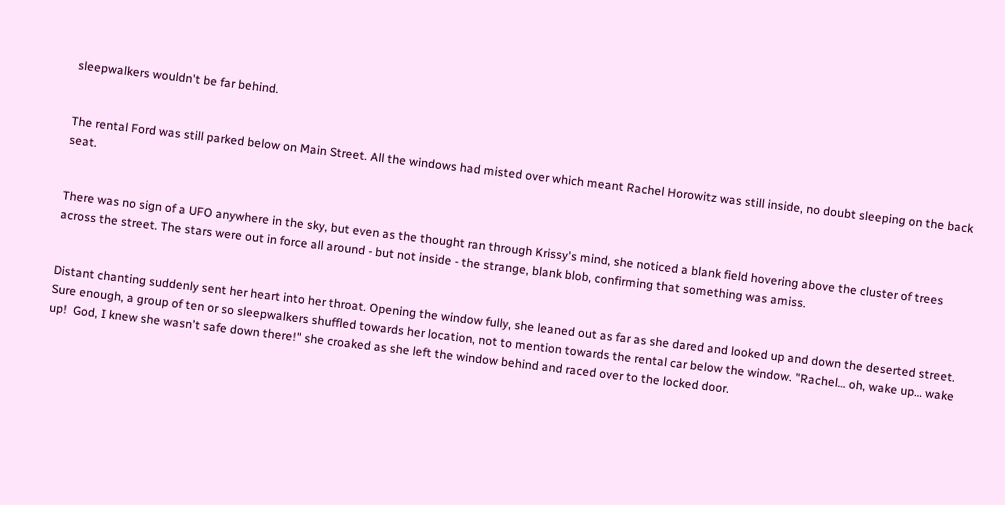sleepwalkers wouldn't be far behind.


The rental Ford was still parked below on Main Street. All the windows had misted over which meant Rachel Horowitz was still inside, no doubt sleeping on the back seat.


There was no sign of a UFO anywhere in the sky, but even as the thought ran through Krissy's mind, she noticed a blank field hovering above the cluster of trees across the street. The stars were out in force all around - but not inside - the strange, blank blob, confirming that something was amiss.


Distant chanting suddenly sent her heart into her throat. Opening the window fully, she leaned out as far as she dared and looked up and down the deserted street. Sure enough, a group of ten or so sleepwalkers shuffled towards her location, not to mention towards the rental car below the window. "Rachel… oh, wake up… wake up!  God, I knew she wasn't safe down there!" she croaked as she left the window behind and raced over to the locked door.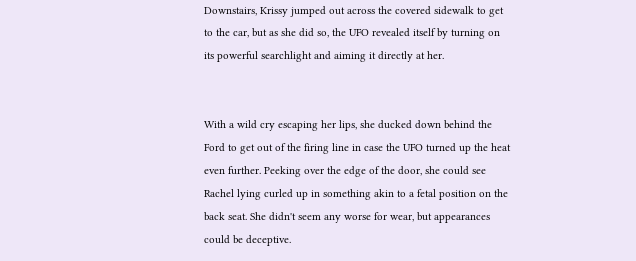Downstairs, Krissy jumped out across the covered sidewalk to get to the car, but as she did so, the UFO revealed itself by turning on its powerful searchlight and aiming it directly at her.


With a wild cry escaping her lips, she ducked down behind the Ford to get out of the firing line in case the UFO turned up the heat even further. Peeking over the edge of the door, she could see Rachel lying curled up in something akin to a fetal position on the back seat. She didn't seem any worse for wear, but appearances could be deceptive.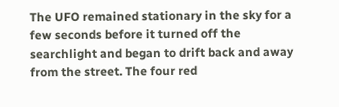The UFO remained stationary in the sky for a few seconds before it turned off the searchlight and began to drift back and away from the street. The four red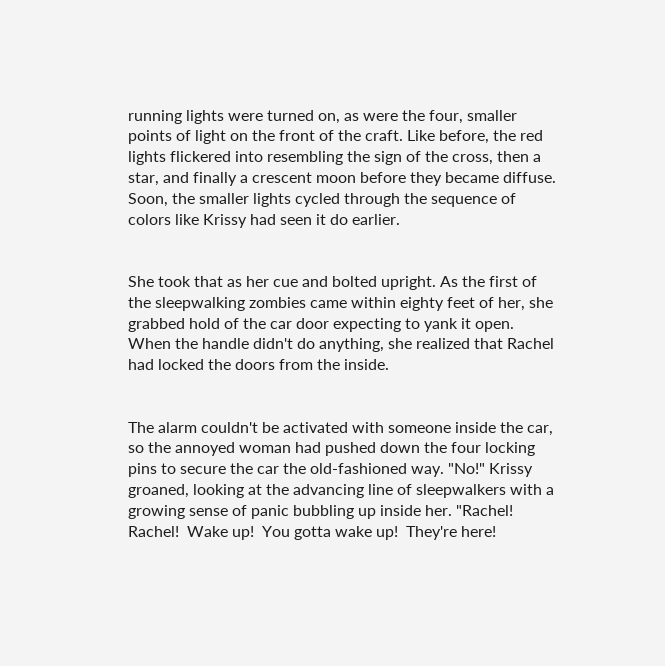running lights were turned on, as were the four, smaller points of light on the front of the craft. Like before, the red lights flickered into resembling the sign of the cross, then a star, and finally a crescent moon before they became diffuse. Soon, the smaller lights cycled through the sequence of colors like Krissy had seen it do earlier.


She took that as her cue and bolted upright. As the first of the sleepwalking zombies came within eighty feet of her, she grabbed hold of the car door expecting to yank it open. When the handle didn't do anything, she realized that Rachel had locked the doors from the inside.


The alarm couldn't be activated with someone inside the car, so the annoyed woman had pushed down the four locking pins to secure the car the old-fashioned way. "No!" Krissy groaned, looking at the advancing line of sleepwalkers with a growing sense of panic bubbling up inside her. "Rachel!  Rachel!  Wake up!  You gotta wake up!  They're here!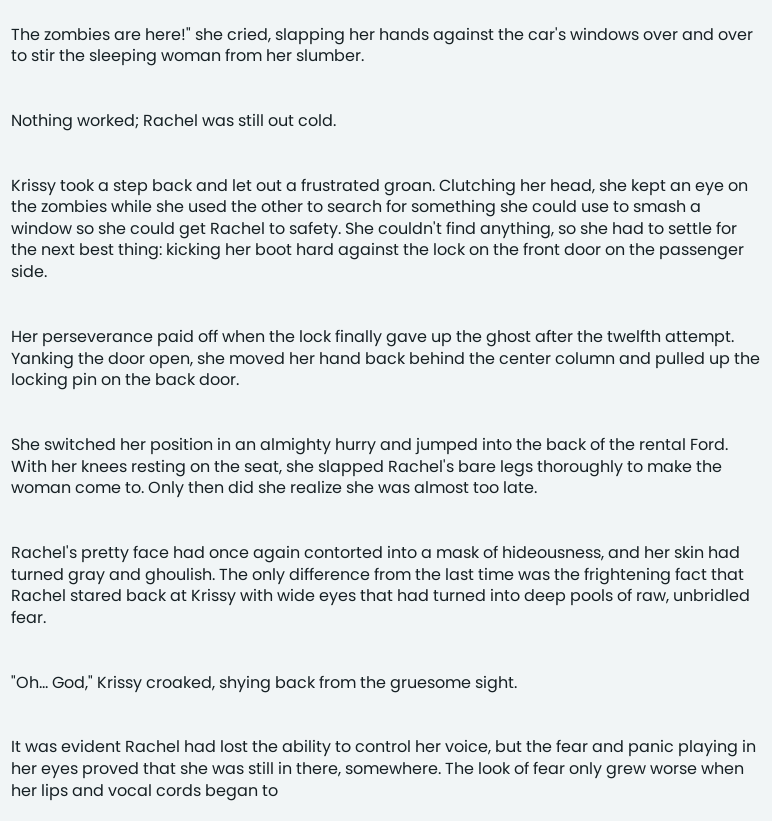The zombies are here!" she cried, slapping her hands against the car's windows over and over to stir the sleeping woman from her slumber.


Nothing worked; Rachel was still out cold.


Krissy took a step back and let out a frustrated groan. Clutching her head, she kept an eye on the zombies while she used the other to search for something she could use to smash a window so she could get Rachel to safety. She couldn't find anything, so she had to settle for the next best thing: kicking her boot hard against the lock on the front door on the passenger side.


Her perseverance paid off when the lock finally gave up the ghost after the twelfth attempt. Yanking the door open, she moved her hand back behind the center column and pulled up the locking pin on the back door.


She switched her position in an almighty hurry and jumped into the back of the rental Ford. With her knees resting on the seat, she slapped Rachel's bare legs thoroughly to make the woman come to. Only then did she realize she was almost too late.


Rachel's pretty face had once again contorted into a mask of hideousness, and her skin had turned gray and ghoulish. The only difference from the last time was the frightening fact that Rachel stared back at Krissy with wide eyes that had turned into deep pools of raw, unbridled fear.


"Oh… God," Krissy croaked, shying back from the gruesome sight.


It was evident Rachel had lost the ability to control her voice, but the fear and panic playing in her eyes proved that she was still in there, somewhere. The look of fear only grew worse when her lips and vocal cords began to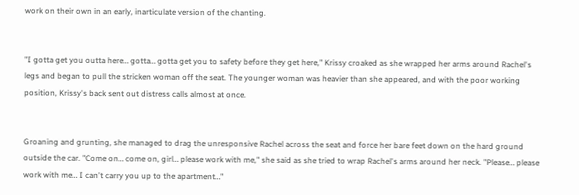work on their own in an early, inarticulate version of the chanting.


"I gotta get you outta here… gotta… gotta get you to safety before they get here," Krissy croaked as she wrapped her arms around Rachel's legs and began to pull the stricken woman off the seat. The younger woman was heavier than she appeared, and with the poor working position, Krissy's back sent out distress calls almost at once.


Groaning and grunting, she managed to drag the unresponsive Rachel across the seat and force her bare feet down on the hard ground outside the car. "Come on… come on, girl… please work with me," she said as she tried to wrap Rachel's arms around her neck. "Please… please work with me… I can't carry you up to the apartment…"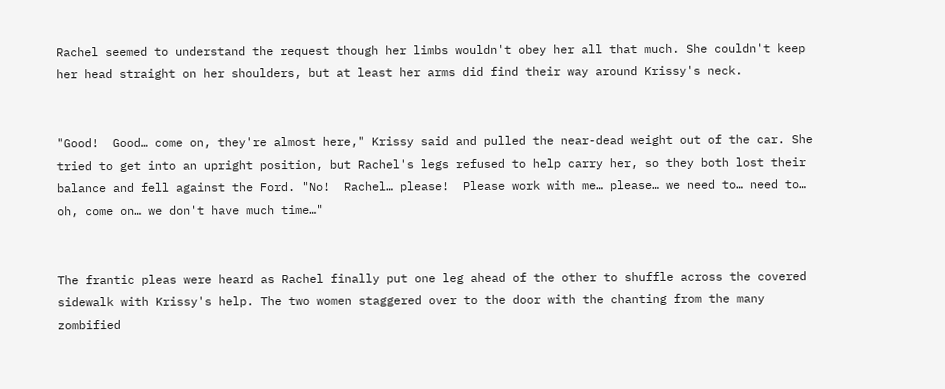Rachel seemed to understand the request though her limbs wouldn't obey her all that much. She couldn't keep her head straight on her shoulders, but at least her arms did find their way around Krissy's neck.


"Good!  Good… come on, they're almost here," Krissy said and pulled the near-dead weight out of the car. She tried to get into an upright position, but Rachel's legs refused to help carry her, so they both lost their balance and fell against the Ford. "No!  Rachel… please!  Please work with me… please… we need to… need to… oh, come on… we don't have much time…"


The frantic pleas were heard as Rachel finally put one leg ahead of the other to shuffle across the covered sidewalk with Krissy's help. The two women staggered over to the door with the chanting from the many zombified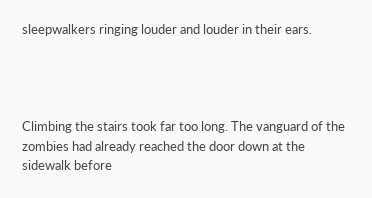sleepwalkers ringing louder and louder in their ears.




Climbing the stairs took far too long. The vanguard of the zombies had already reached the door down at the sidewalk before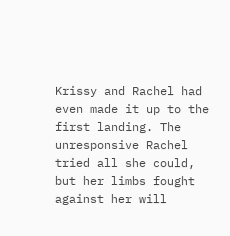Krissy and Rachel had even made it up to the first landing. The unresponsive Rachel tried all she could, but her limbs fought against her will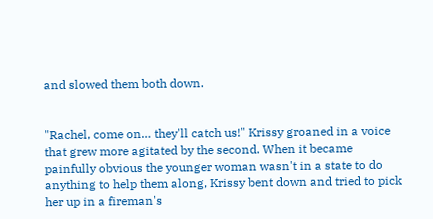and slowed them both down.


"Rachel, come on… they'll catch us!" Krissy groaned in a voice that grew more agitated by the second. When it became painfully obvious the younger woman wasn't in a state to do anything to help them along, Krissy bent down and tried to pick her up in a fireman's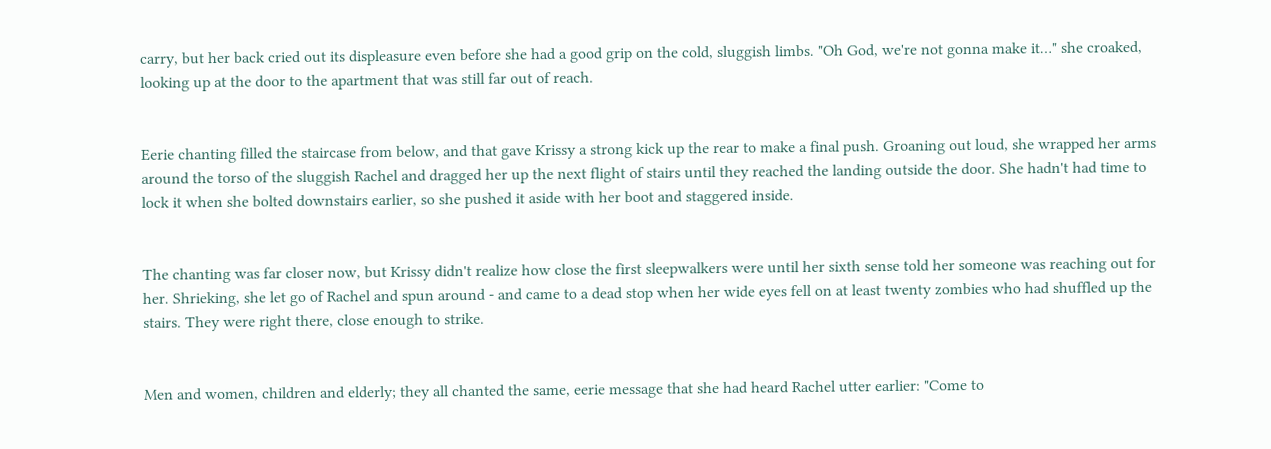carry, but her back cried out its displeasure even before she had a good grip on the cold, sluggish limbs. "Oh God, we're not gonna make it…" she croaked, looking up at the door to the apartment that was still far out of reach.


Eerie chanting filled the staircase from below, and that gave Krissy a strong kick up the rear to make a final push. Groaning out loud, she wrapped her arms around the torso of the sluggish Rachel and dragged her up the next flight of stairs until they reached the landing outside the door. She hadn't had time to lock it when she bolted downstairs earlier, so she pushed it aside with her boot and staggered inside.


The chanting was far closer now, but Krissy didn't realize how close the first sleepwalkers were until her sixth sense told her someone was reaching out for her. Shrieking, she let go of Rachel and spun around - and came to a dead stop when her wide eyes fell on at least twenty zombies who had shuffled up the stairs. They were right there, close enough to strike.


Men and women, children and elderly; they all chanted the same, eerie message that she had heard Rachel utter earlier: "Come to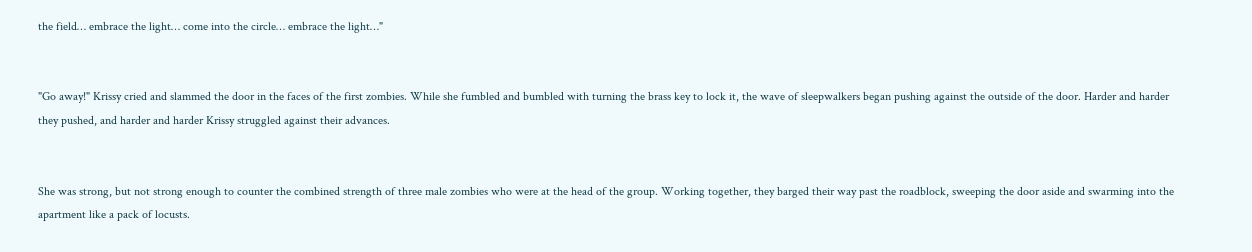the field… embrace the light… come into the circle… embrace the light…"


"Go away!" Krissy cried and slammed the door in the faces of the first zombies. While she fumbled and bumbled with turning the brass key to lock it, the wave of sleepwalkers began pushing against the outside of the door. Harder and harder they pushed, and harder and harder Krissy struggled against their advances.


She was strong, but not strong enough to counter the combined strength of three male zombies who were at the head of the group. Working together, they barged their way past the roadblock, sweeping the door aside and swarming into the apartment like a pack of locusts.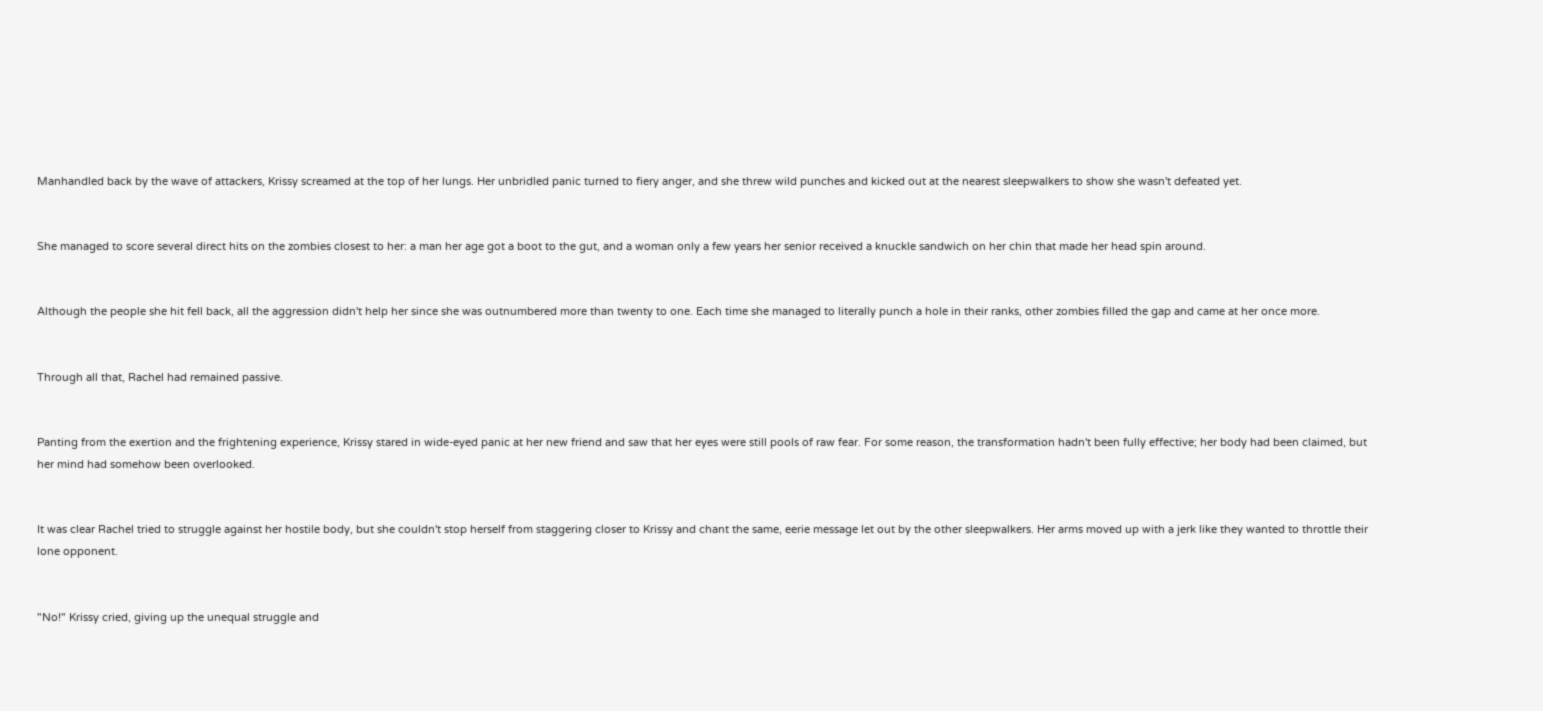Manhandled back by the wave of attackers, Krissy screamed at the top of her lungs. Her unbridled panic turned to fiery anger, and she threw wild punches and kicked out at the nearest sleepwalkers to show she wasn't defeated yet.


She managed to score several direct hits on the zombies closest to her: a man her age got a boot to the gut, and a woman only a few years her senior received a knuckle sandwich on her chin that made her head spin around.


Although the people she hit fell back, all the aggression didn't help her since she was outnumbered more than twenty to one. Each time she managed to literally punch a hole in their ranks, other zombies filled the gap and came at her once more.


Through all that, Rachel had remained passive.


Panting from the exertion and the frightening experience, Krissy stared in wide-eyed panic at her new friend and saw that her eyes were still pools of raw fear. For some reason, the transformation hadn't been fully effective; her body had been claimed, but her mind had somehow been overlooked.


It was clear Rachel tried to struggle against her hostile body, but she couldn't stop herself from staggering closer to Krissy and chant the same, eerie message let out by the other sleepwalkers. Her arms moved up with a jerk like they wanted to throttle their lone opponent.


"No!" Krissy cried, giving up the unequal struggle and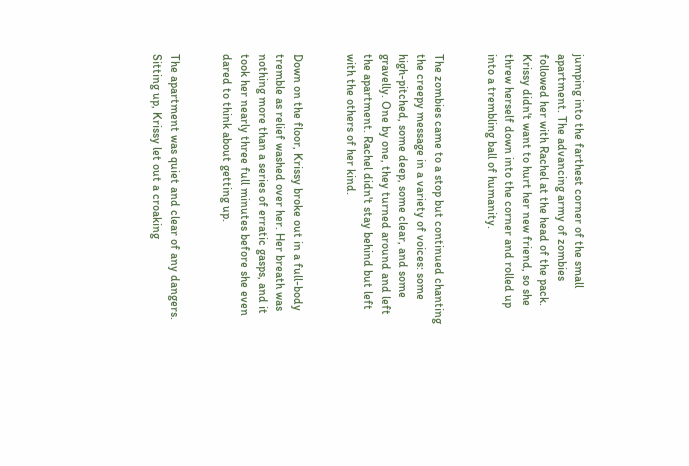jumping into the farthest corner of the small apartment. The advancing army of zombies followed her with Rachel at the head of the pack. Krissy didn't want to hurt her new friend, so she threw herself down into the corner and rolled up into a trembling ball of humanity.


The zombies came to a stop but continued chanting the creepy message in a variety of voices: some high-pitched, some deep, some clear, and some gravelly. One by one, they turned around and left the apartment. Rachel didn't stay behind but left with the others of her kind.


Down on the floor, Krissy broke out in a full-body tremble as relief washed over her. Her breath was nothing more than a series of erratic gasps, and it took her nearly three full minutes before she even dared to think about getting up.


The apartment was quiet and clear of any dangers. Sitting up, Krissy let out a croaking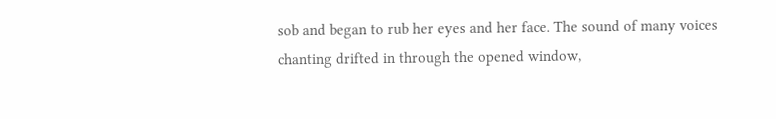sob and began to rub her eyes and her face. The sound of many voices chanting drifted in through the opened window,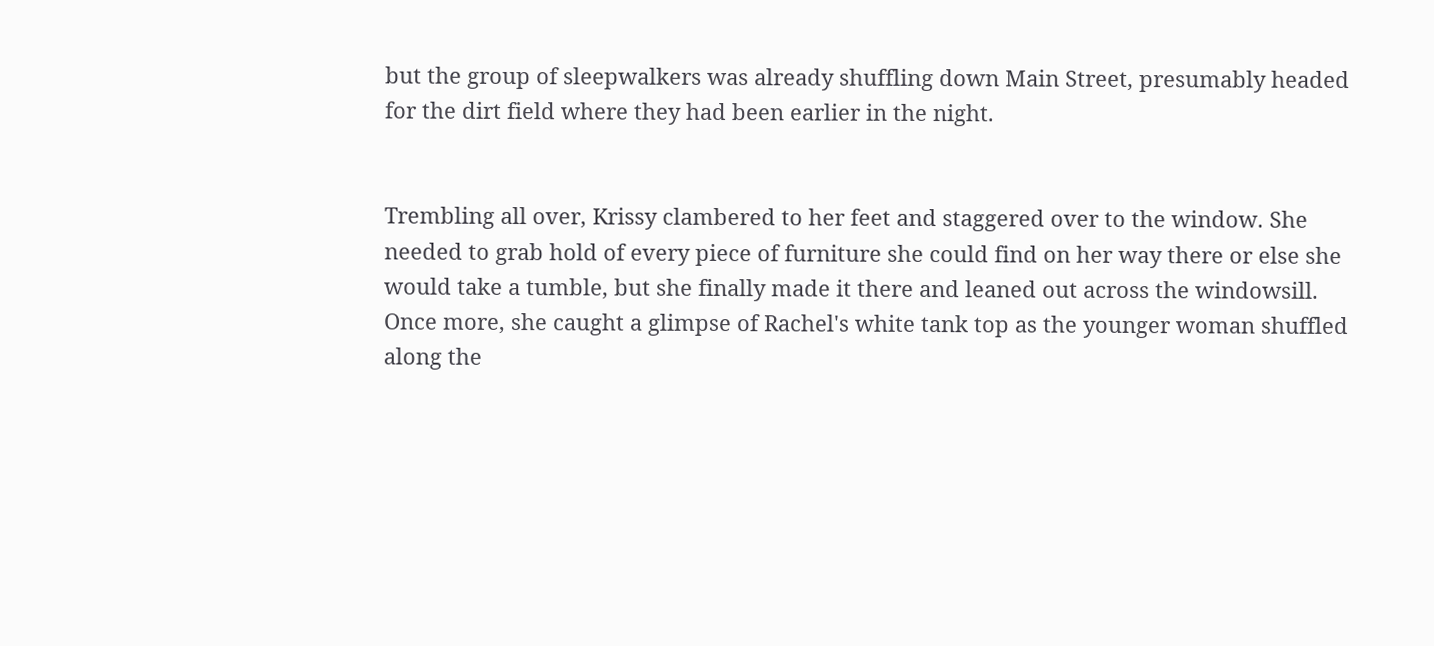but the group of sleepwalkers was already shuffling down Main Street, presumably headed for the dirt field where they had been earlier in the night.


Trembling all over, Krissy clambered to her feet and staggered over to the window. She needed to grab hold of every piece of furniture she could find on her way there or else she would take a tumble, but she finally made it there and leaned out across the windowsill. Once more, she caught a glimpse of Rachel's white tank top as the younger woman shuffled along the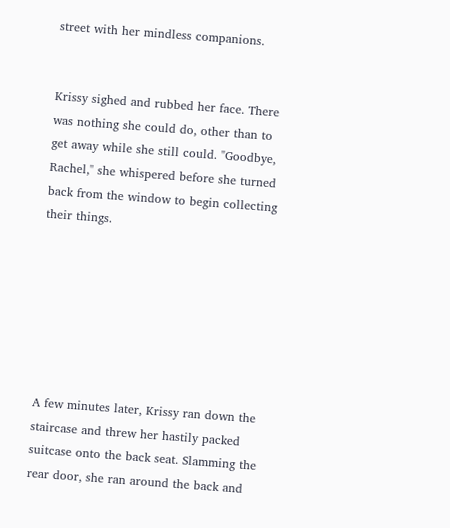street with her mindless companions.


Krissy sighed and rubbed her face. There was nothing she could do, other than to get away while she still could. "Goodbye, Rachel," she whispered before she turned back from the window to begin collecting their things.







A few minutes later, Krissy ran down the staircase and threw her hastily packed suitcase onto the back seat. Slamming the rear door, she ran around the back and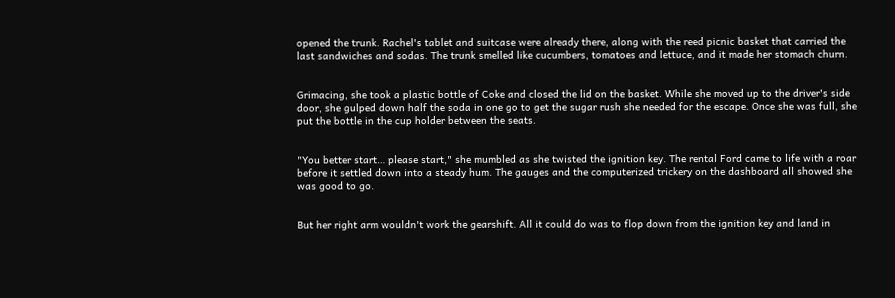opened the trunk. Rachel's tablet and suitcase were already there, along with the reed picnic basket that carried the last sandwiches and sodas. The trunk smelled like cucumbers, tomatoes and lettuce, and it made her stomach churn.


Grimacing, she took a plastic bottle of Coke and closed the lid on the basket. While she moved up to the driver's side door, she gulped down half the soda in one go to get the sugar rush she needed for the escape. Once she was full, she put the bottle in the cup holder between the seats.


"You better start… please start," she mumbled as she twisted the ignition key. The rental Ford came to life with a roar before it settled down into a steady hum. The gauges and the computerized trickery on the dashboard all showed she was good to go.


But her right arm wouldn't work the gearshift. All it could do was to flop down from the ignition key and land in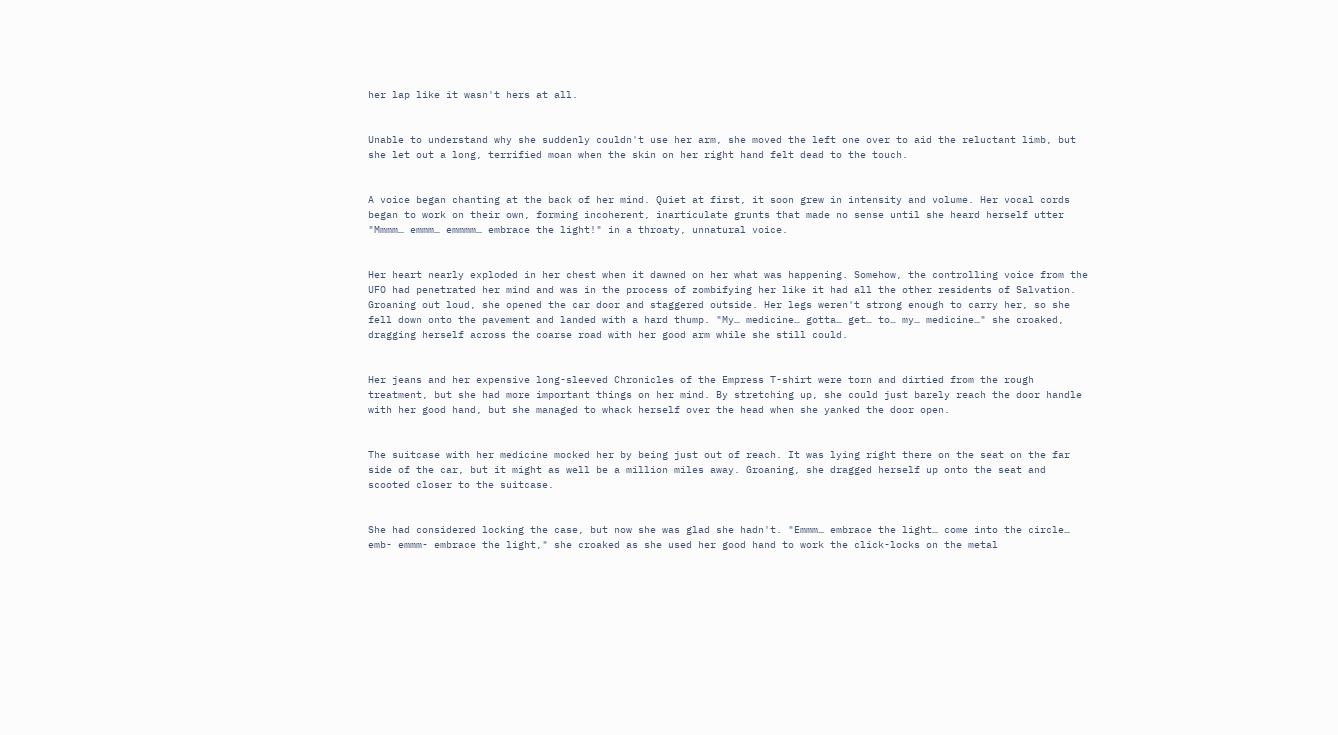her lap like it wasn't hers at all.


Unable to understand why she suddenly couldn't use her arm, she moved the left one over to aid the reluctant limb, but she let out a long, terrified moan when the skin on her right hand felt dead to the touch.


A voice began chanting at the back of her mind. Quiet at first, it soon grew in intensity and volume. Her vocal cords began to work on their own, forming incoherent, inarticulate grunts that made no sense until she heard herself utter "Mmmm… emmm… emmmm… embrace the light!" in a throaty, unnatural voice.


Her heart nearly exploded in her chest when it dawned on her what was happening. Somehow, the controlling voice from the UFO had penetrated her mind and was in the process of zombifying her like it had all the other residents of Salvation. Groaning out loud, she opened the car door and staggered outside. Her legs weren't strong enough to carry her, so she fell down onto the pavement and landed with a hard thump. "My… medicine… gotta… get… to… my… medicine…" she croaked, dragging herself across the coarse road with her good arm while she still could.


Her jeans and her expensive long-sleeved Chronicles of the Empress T-shirt were torn and dirtied from the rough treatment, but she had more important things on her mind. By stretching up, she could just barely reach the door handle with her good hand, but she managed to whack herself over the head when she yanked the door open.


The suitcase with her medicine mocked her by being just out of reach. It was lying right there on the seat on the far side of the car, but it might as well be a million miles away. Groaning, she dragged herself up onto the seat and scooted closer to the suitcase.


She had considered locking the case, but now she was glad she hadn't. "Emmm… embrace the light… come into the circle… emb- emmm- embrace the light," she croaked as she used her good hand to work the click-locks on the metal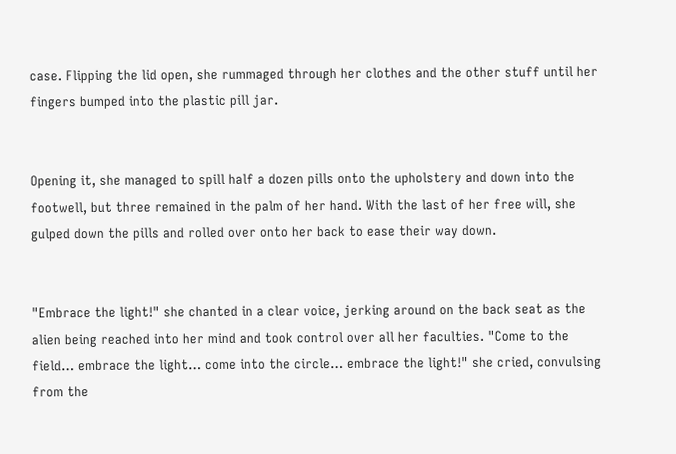case. Flipping the lid open, she rummaged through her clothes and the other stuff until her fingers bumped into the plastic pill jar.


Opening it, she managed to spill half a dozen pills onto the upholstery and down into the footwell, but three remained in the palm of her hand. With the last of her free will, she gulped down the pills and rolled over onto her back to ease their way down.


"Embrace the light!" she chanted in a clear voice, jerking around on the back seat as the alien being reached into her mind and took control over all her faculties. "Come to the field… embrace the light… come into the circle… embrace the light!" she cried, convulsing from the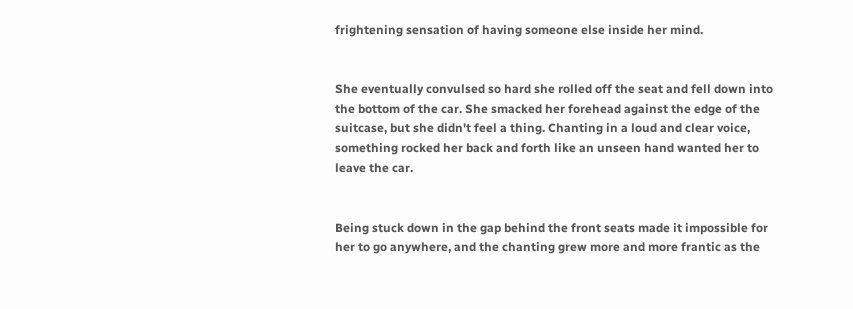frightening sensation of having someone else inside her mind.


She eventually convulsed so hard she rolled off the seat and fell down into the bottom of the car. She smacked her forehead against the edge of the suitcase, but she didn't feel a thing. Chanting in a loud and clear voice, something rocked her back and forth like an unseen hand wanted her to leave the car.


Being stuck down in the gap behind the front seats made it impossible for her to go anywhere, and the chanting grew more and more frantic as the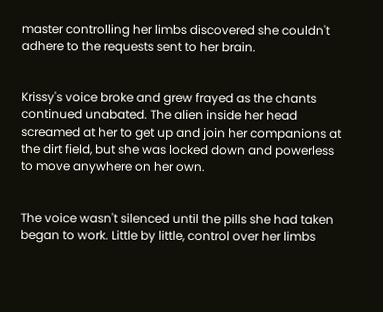master controlling her limbs discovered she couldn't adhere to the requests sent to her brain.


Krissy's voice broke and grew frayed as the chants continued unabated. The alien inside her head screamed at her to get up and join her companions at the dirt field, but she was locked down and powerless to move anywhere on her own.


The voice wasn't silenced until the pills she had taken began to work. Little by little, control over her limbs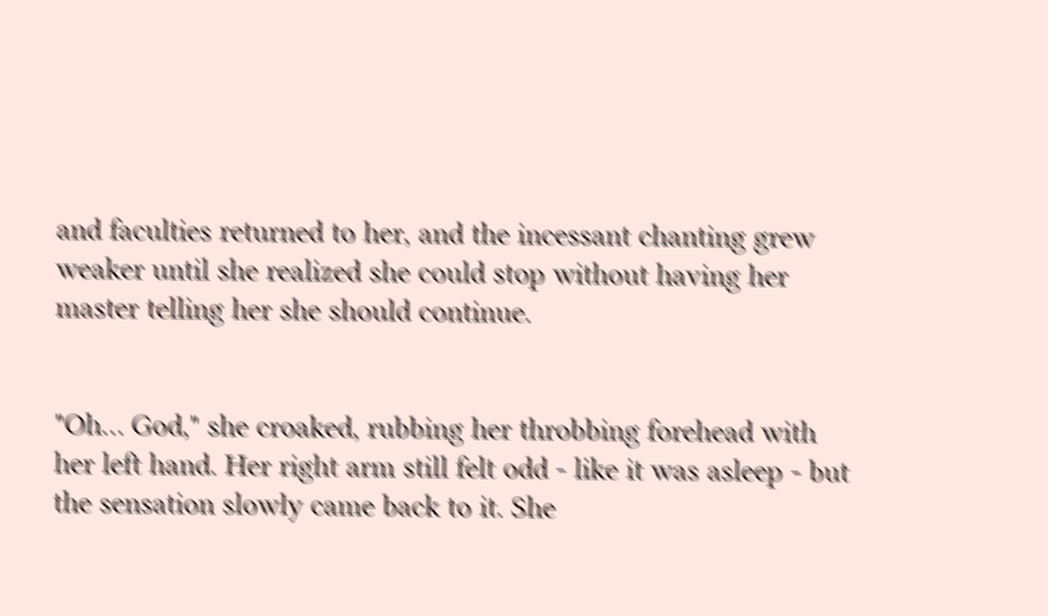and faculties returned to her, and the incessant chanting grew weaker until she realized she could stop without having her master telling her she should continue.


"Oh… God," she croaked, rubbing her throbbing forehead with her left hand. Her right arm still felt odd - like it was asleep - but the sensation slowly came back to it. She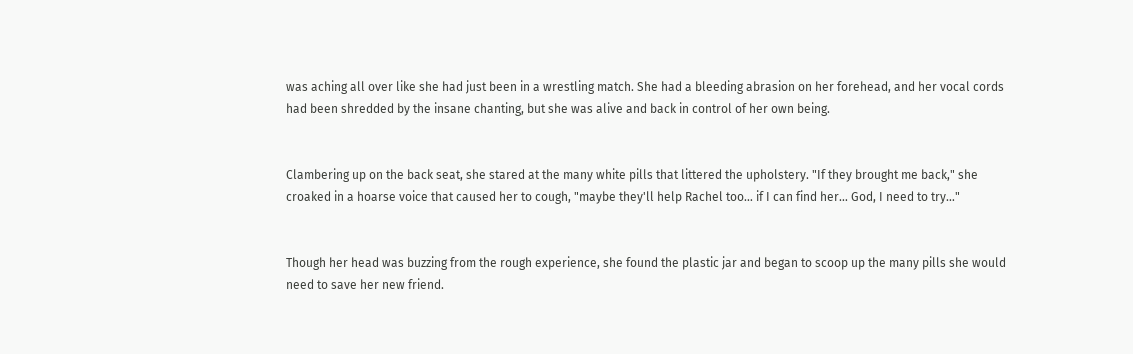was aching all over like she had just been in a wrestling match. She had a bleeding abrasion on her forehead, and her vocal cords had been shredded by the insane chanting, but she was alive and back in control of her own being.


Clambering up on the back seat, she stared at the many white pills that littered the upholstery. "If they brought me back," she croaked in a hoarse voice that caused her to cough, "maybe they'll help Rachel too… if I can find her… God, I need to try…"


Though her head was buzzing from the rough experience, she found the plastic jar and began to scoop up the many pills she would need to save her new friend.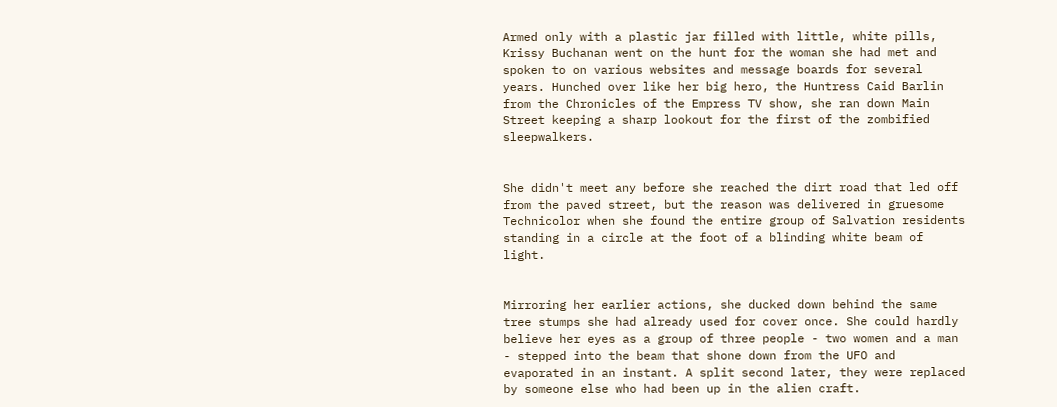Armed only with a plastic jar filled with little, white pills, Krissy Buchanan went on the hunt for the woman she had met and spoken to on various websites and message boards for several years. Hunched over like her big hero, the Huntress Caid Barlin from the Chronicles of the Empress TV show, she ran down Main Street keeping a sharp lookout for the first of the zombified sleepwalkers.


She didn't meet any before she reached the dirt road that led off from the paved street, but the reason was delivered in gruesome Technicolor when she found the entire group of Salvation residents standing in a circle at the foot of a blinding white beam of light.


Mirroring her earlier actions, she ducked down behind the same tree stumps she had already used for cover once. She could hardly believe her eyes as a group of three people - two women and a man - stepped into the beam that shone down from the UFO and evaporated in an instant. A split second later, they were replaced by someone else who had been up in the alien craft.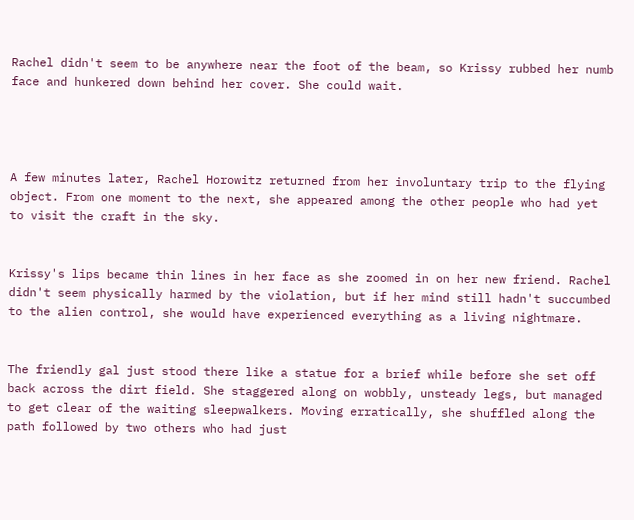Rachel didn't seem to be anywhere near the foot of the beam, so Krissy rubbed her numb face and hunkered down behind her cover. She could wait.




A few minutes later, Rachel Horowitz returned from her involuntary trip to the flying object. From one moment to the next, she appeared among the other people who had yet to visit the craft in the sky.


Krissy's lips became thin lines in her face as she zoomed in on her new friend. Rachel didn't seem physically harmed by the violation, but if her mind still hadn't succumbed to the alien control, she would have experienced everything as a living nightmare.


The friendly gal just stood there like a statue for a brief while before she set off back across the dirt field. She staggered along on wobbly, unsteady legs, but managed to get clear of the waiting sleepwalkers. Moving erratically, she shuffled along the path followed by two others who had just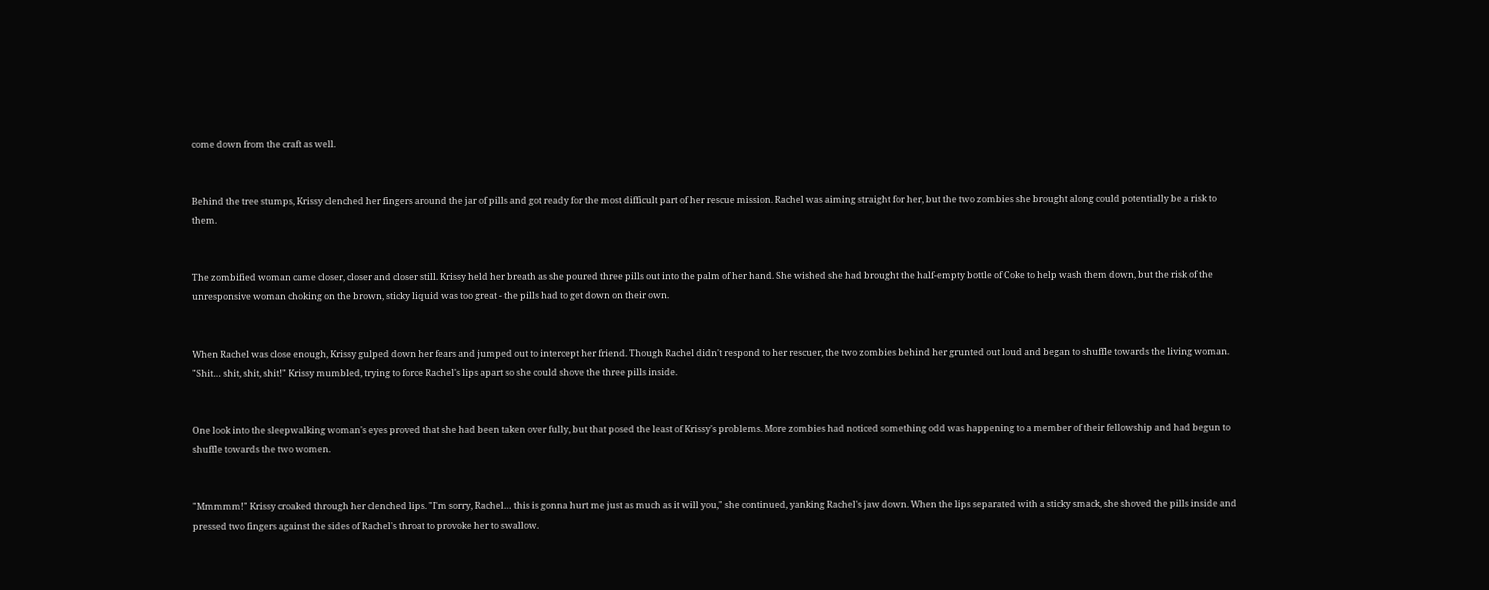come down from the craft as well.


Behind the tree stumps, Krissy clenched her fingers around the jar of pills and got ready for the most difficult part of her rescue mission. Rachel was aiming straight for her, but the two zombies she brought along could potentially be a risk to them.


The zombified woman came closer, closer and closer still. Krissy held her breath as she poured three pills out into the palm of her hand. She wished she had brought the half-empty bottle of Coke to help wash them down, but the risk of the unresponsive woman choking on the brown, sticky liquid was too great - the pills had to get down on their own.


When Rachel was close enough, Krissy gulped down her fears and jumped out to intercept her friend. Though Rachel didn't respond to her rescuer, the two zombies behind her grunted out loud and began to shuffle towards the living woman. "Shit… shit, shit, shit!" Krissy mumbled, trying to force Rachel's lips apart so she could shove the three pills inside.


One look into the sleepwalking woman's eyes proved that she had been taken over fully, but that posed the least of Krissy's problems. More zombies had noticed something odd was happening to a member of their fellowship and had begun to shuffle towards the two women.


"Mmmmm!" Krissy croaked through her clenched lips. "I'm sorry, Rachel… this is gonna hurt me just as much as it will you," she continued, yanking Rachel's jaw down. When the lips separated with a sticky smack, she shoved the pills inside and pressed two fingers against the sides of Rachel's throat to provoke her to swallow.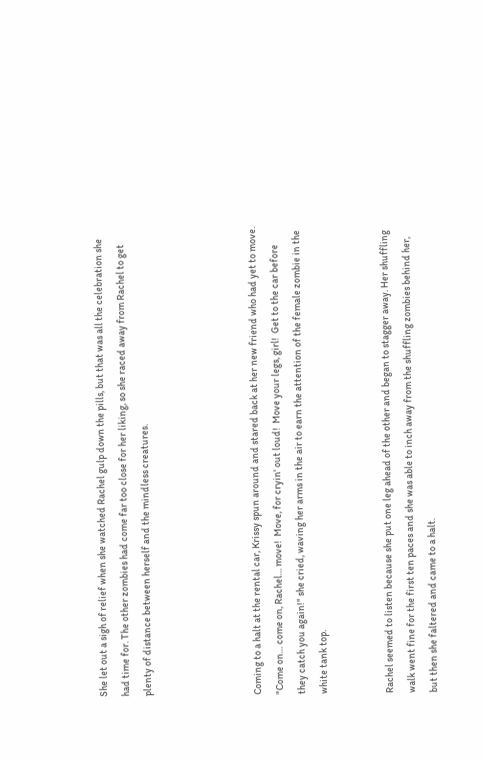She let out a sigh of relief when she watched Rachel gulp down the pills, but that was all the celebration she had time for. The other zombies had come far too close for her liking, so she raced away from Rachel to get plenty of distance between herself and the mindless creatures.




Coming to a halt at the rental car, Krissy spun around and stared back at her new friend who had yet to move. "Come on… come on, Rachel… move!  Move, for cryin' out loud!  Move your legs, girl!  Get to the car before they catch you again!" she cried, waving her arms in the air to earn the attention of the female zombie in the white tank top.


Rachel seemed to listen because she put one leg ahead of the other and began to stagger away. Her shuffling walk went fine for the first ten paces and she was able to inch away from the shuffling zombies behind her, but then she faltered and came to a halt.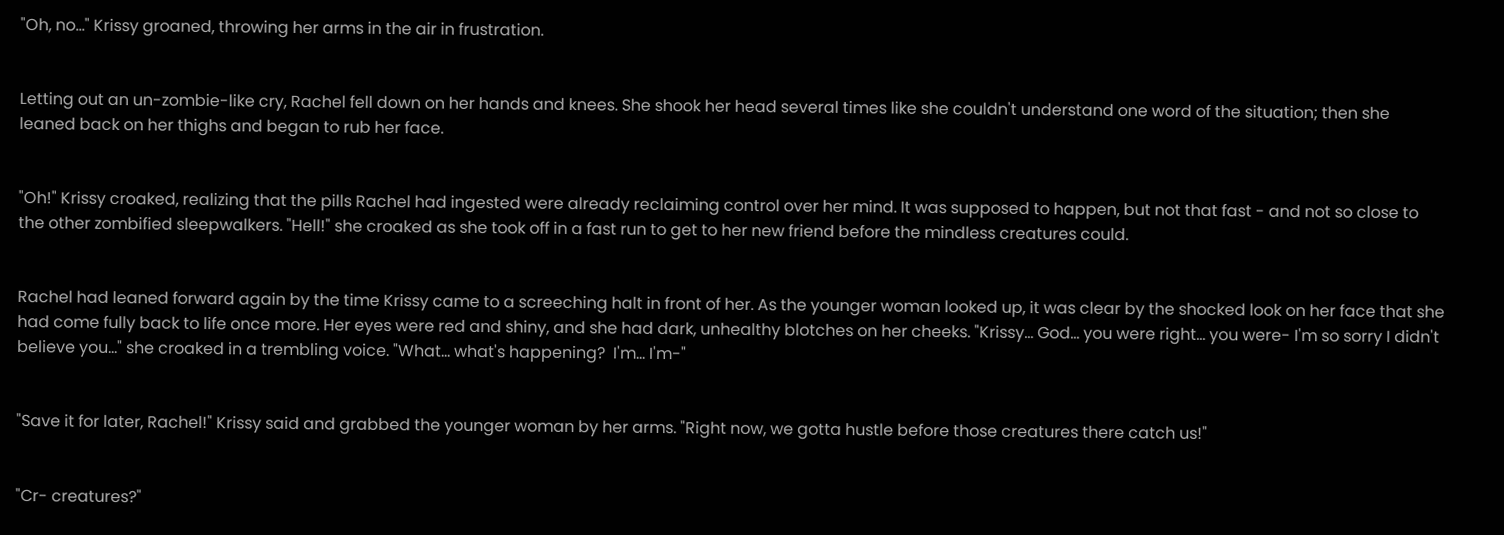"Oh, no…" Krissy groaned, throwing her arms in the air in frustration.


Letting out an un-zombie-like cry, Rachel fell down on her hands and knees. She shook her head several times like she couldn't understand one word of the situation; then she leaned back on her thighs and began to rub her face.


"Oh!" Krissy croaked, realizing that the pills Rachel had ingested were already reclaiming control over her mind. It was supposed to happen, but not that fast - and not so close to the other zombified sleepwalkers. "Hell!" she croaked as she took off in a fast run to get to her new friend before the mindless creatures could.


Rachel had leaned forward again by the time Krissy came to a screeching halt in front of her. As the younger woman looked up, it was clear by the shocked look on her face that she had come fully back to life once more. Her eyes were red and shiny, and she had dark, unhealthy blotches on her cheeks. "Krissy… God… you were right… you were- I'm so sorry I didn't believe you…" she croaked in a trembling voice. "What… what's happening?  I'm… I'm-"


"Save it for later, Rachel!" Krissy said and grabbed the younger woman by her arms. "Right now, we gotta hustle before those creatures there catch us!"


"Cr- creatures?"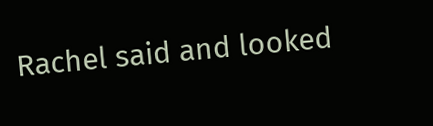Rachel said and looked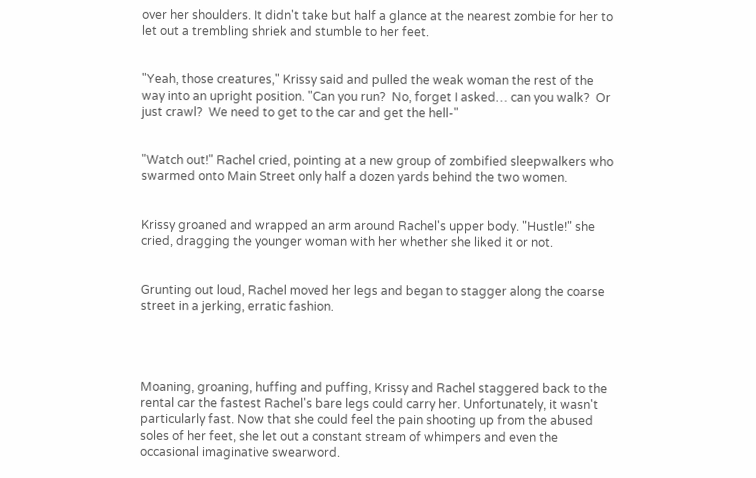over her shoulders. It didn't take but half a glance at the nearest zombie for her to let out a trembling shriek and stumble to her feet.


"Yeah, those creatures," Krissy said and pulled the weak woman the rest of the way into an upright position. "Can you run?  No, forget I asked… can you walk?  Or just crawl?  We need to get to the car and get the hell-"


"Watch out!" Rachel cried, pointing at a new group of zombified sleepwalkers who swarmed onto Main Street only half a dozen yards behind the two women.


Krissy groaned and wrapped an arm around Rachel's upper body. "Hustle!" she cried, dragging the younger woman with her whether she liked it or not.


Grunting out loud, Rachel moved her legs and began to stagger along the coarse street in a jerking, erratic fashion.




Moaning, groaning, huffing and puffing, Krissy and Rachel staggered back to the rental car the fastest Rachel's bare legs could carry her. Unfortunately, it wasn't particularly fast. Now that she could feel the pain shooting up from the abused soles of her feet, she let out a constant stream of whimpers and even the occasional imaginative swearword.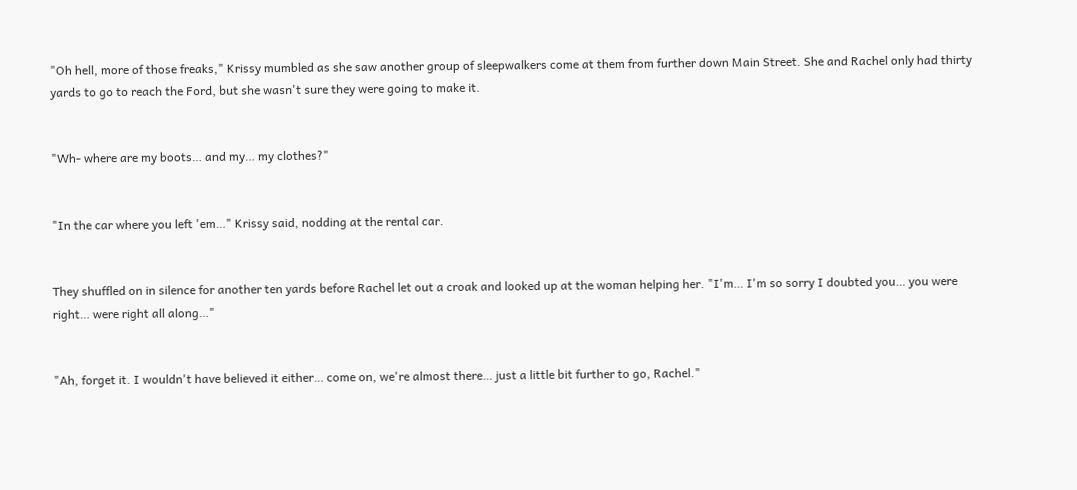"Oh hell, more of those freaks," Krissy mumbled as she saw another group of sleepwalkers come at them from further down Main Street. She and Rachel only had thirty yards to go to reach the Ford, but she wasn't sure they were going to make it.


"Wh- where are my boots… and my… my clothes?"


"In the car where you left 'em…" Krissy said, nodding at the rental car.


They shuffled on in silence for another ten yards before Rachel let out a croak and looked up at the woman helping her. "I'm… I'm so sorry I doubted you… you were right… were right all along…"


"Ah, forget it. I wouldn't have believed it either… come on, we're almost there… just a little bit further to go, Rachel."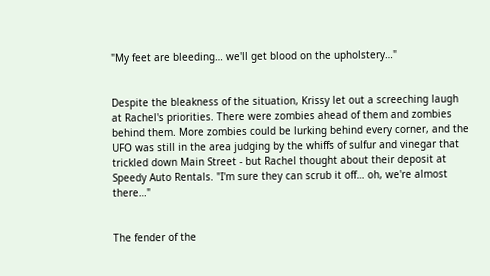"My feet are bleeding… we'll get blood on the upholstery…"


Despite the bleakness of the situation, Krissy let out a screeching laugh at Rachel's priorities. There were zombies ahead of them and zombies behind them. More zombies could be lurking behind every corner, and the UFO was still in the area judging by the whiffs of sulfur and vinegar that trickled down Main Street - but Rachel thought about their deposit at Speedy Auto Rentals. "I'm sure they can scrub it off… oh, we're almost there…"


The fender of the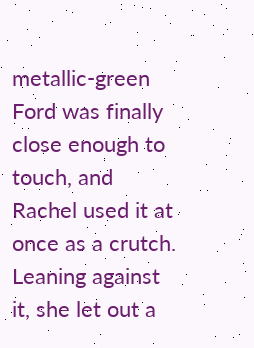metallic-green Ford was finally close enough to touch, and Rachel used it at once as a crutch. Leaning against it, she let out a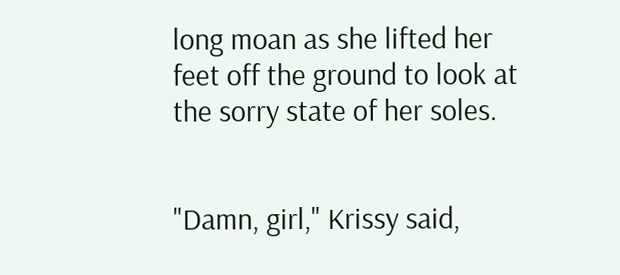long moan as she lifted her feet off the ground to look at the sorry state of her soles.


"Damn, girl," Krissy said,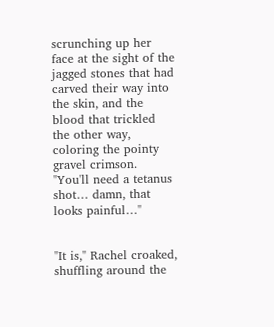scrunching up her face at the sight of the jagged stones that had carved their way into the skin, and the blood that trickled the other way, coloring the pointy gravel crimson. "You'll need a tetanus shot… damn, that looks painful…"


"It is," Rachel croaked, shuffling around the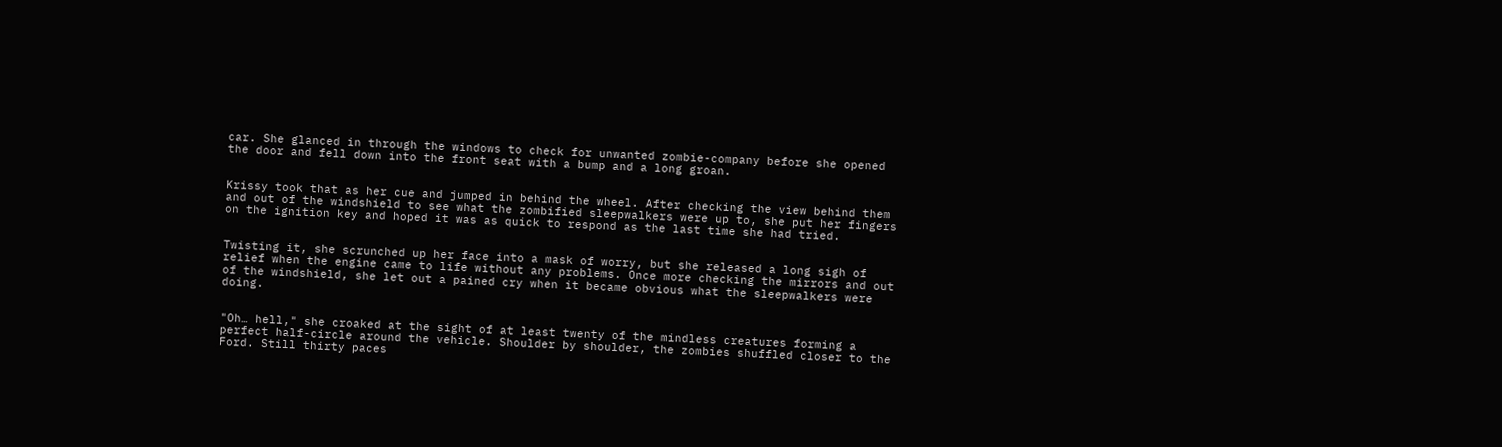car. She glanced in through the windows to check for unwanted zombie-company before she opened the door and fell down into the front seat with a bump and a long groan.


Krissy took that as her cue and jumped in behind the wheel. After checking the view behind them and out of the windshield to see what the zombified sleepwalkers were up to, she put her fingers on the ignition key and hoped it was as quick to respond as the last time she had tried.


Twisting it, she scrunched up her face into a mask of worry, but she released a long sigh of relief when the engine came to life without any problems. Once more checking the mirrors and out of the windshield, she let out a pained cry when it became obvious what the sleepwalkers were doing.


"Oh… hell," she croaked at the sight of at least twenty of the mindless creatures forming a perfect half-circle around the vehicle. Shoulder by shoulder, the zombies shuffled closer to the Ford. Still thirty paces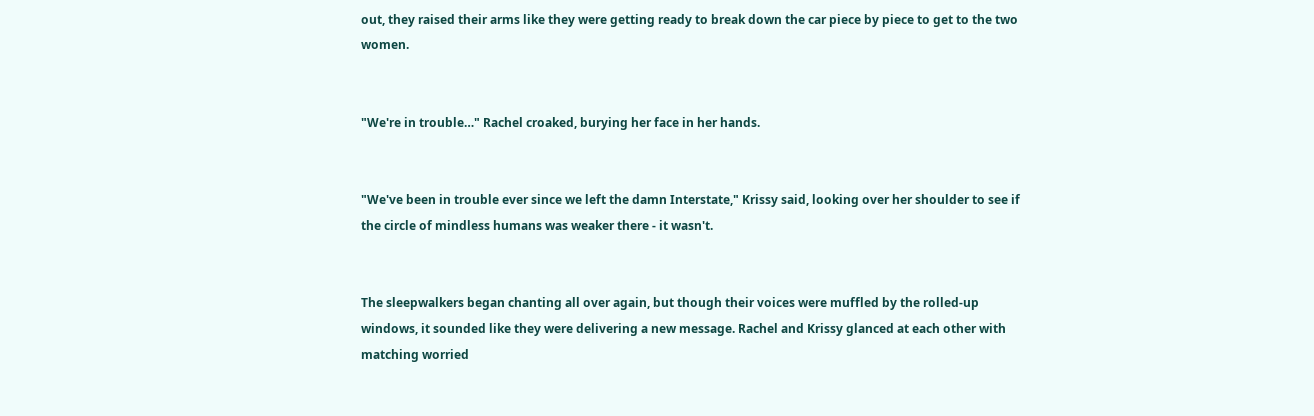out, they raised their arms like they were getting ready to break down the car piece by piece to get to the two women.


"We're in trouble…" Rachel croaked, burying her face in her hands.


"We've been in trouble ever since we left the damn Interstate," Krissy said, looking over her shoulder to see if the circle of mindless humans was weaker there - it wasn't.


The sleepwalkers began chanting all over again, but though their voices were muffled by the rolled-up windows, it sounded like they were delivering a new message. Rachel and Krissy glanced at each other with matching worried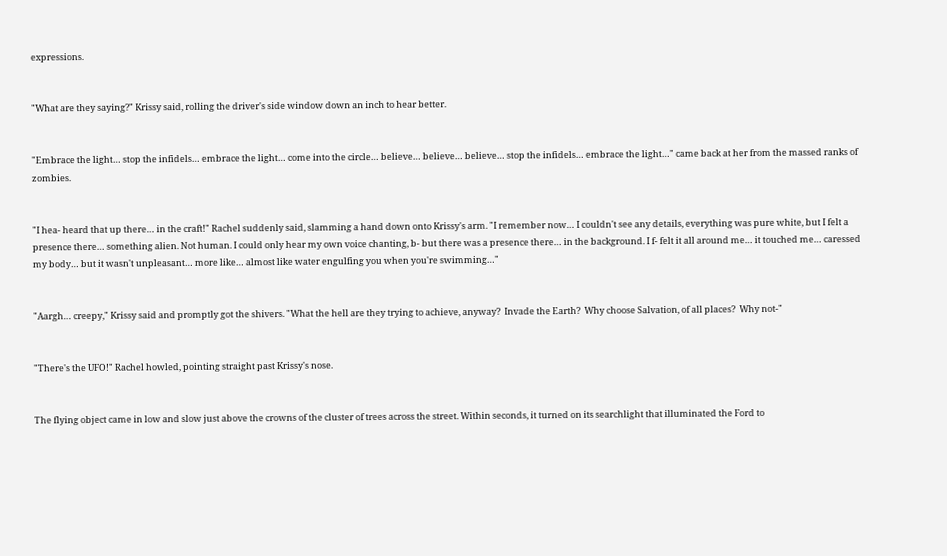expressions.


"What are they saying?" Krissy said, rolling the driver's side window down an inch to hear better.


"Embrace the light… stop the infidels… embrace the light… come into the circle… believe… believe… believe… stop the infidels… embrace the light…" came back at her from the massed ranks of zombies.


"I hea- heard that up there… in the craft!" Rachel suddenly said, slamming a hand down onto Krissy's arm. "I remember now… I couldn't see any details, everything was pure white, but I felt a presence there… something alien. Not human. I could only hear my own voice chanting, b- but there was a presence there… in the background. I f- felt it all around me… it touched me… caressed my body… but it wasn't unpleasant… more like… almost like water engulfing you when you're swimming…"


"Aargh… creepy," Krissy said and promptly got the shivers. "What the hell are they trying to achieve, anyway?  Invade the Earth?  Why choose Salvation, of all places?  Why not-"


"There's the UFO!" Rachel howled, pointing straight past Krissy's nose.


The flying object came in low and slow just above the crowns of the cluster of trees across the street. Within seconds, it turned on its searchlight that illuminated the Ford to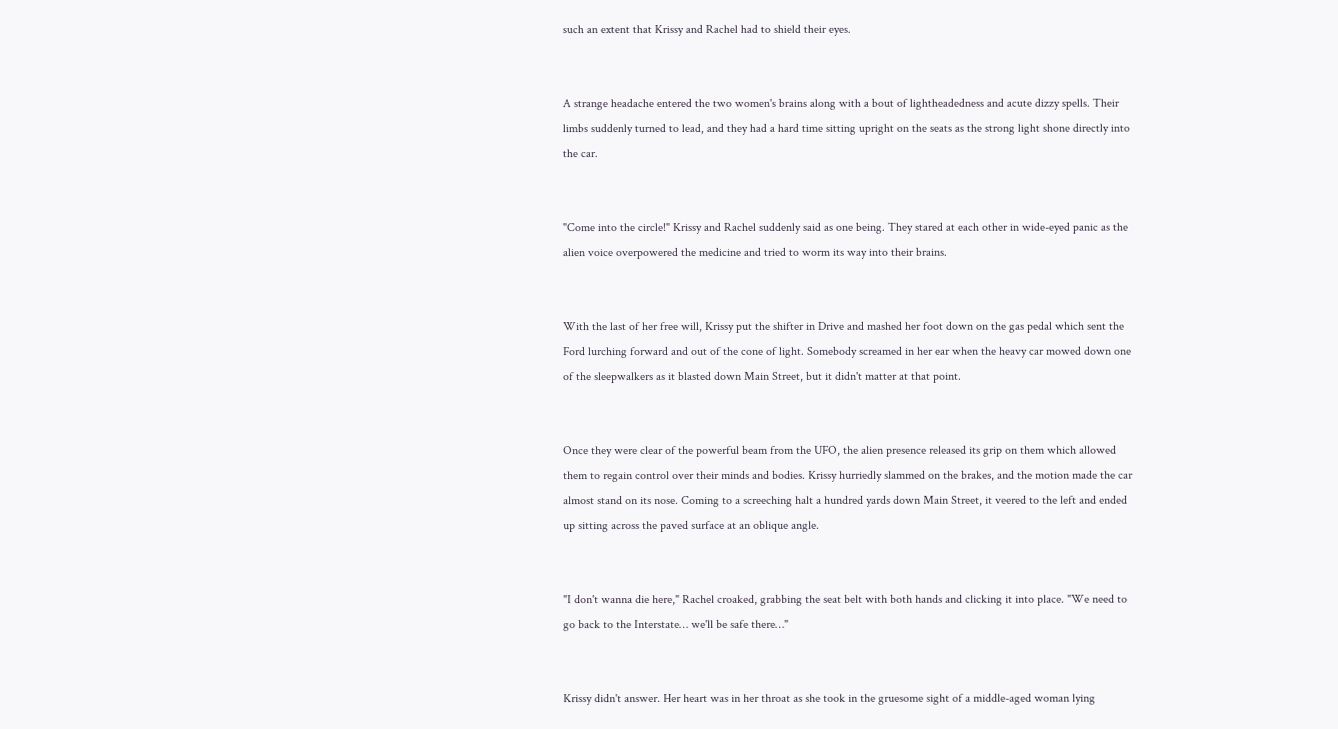such an extent that Krissy and Rachel had to shield their eyes.


A strange headache entered the two women's brains along with a bout of lightheadedness and acute dizzy spells. Their limbs suddenly turned to lead, and they had a hard time sitting upright on the seats as the strong light shone directly into the car.


"Come into the circle!" Krissy and Rachel suddenly said as one being. They stared at each other in wide-eyed panic as the alien voice overpowered the medicine and tried to worm its way into their brains.


With the last of her free will, Krissy put the shifter in Drive and mashed her foot down on the gas pedal which sent the Ford lurching forward and out of the cone of light. Somebody screamed in her ear when the heavy car mowed down one of the sleepwalkers as it blasted down Main Street, but it didn't matter at that point.


Once they were clear of the powerful beam from the UFO, the alien presence released its grip on them which allowed them to regain control over their minds and bodies. Krissy hurriedly slammed on the brakes, and the motion made the car almost stand on its nose. Coming to a screeching halt a hundred yards down Main Street, it veered to the left and ended up sitting across the paved surface at an oblique angle.


"I don't wanna die here," Rachel croaked, grabbing the seat belt with both hands and clicking it into place. "We need to go back to the Interstate… we'll be safe there…"


Krissy didn't answer. Her heart was in her throat as she took in the gruesome sight of a middle-aged woman lying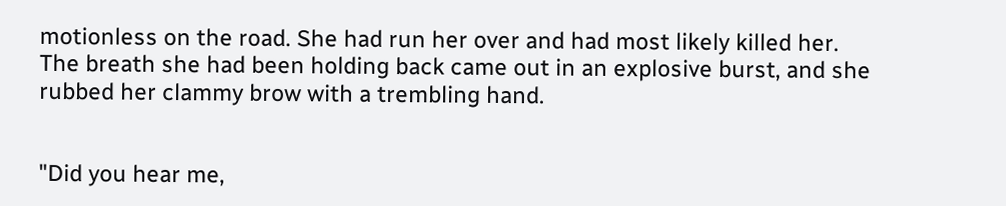motionless on the road. She had run her over and had most likely killed her. The breath she had been holding back came out in an explosive burst, and she rubbed her clammy brow with a trembling hand.


"Did you hear me,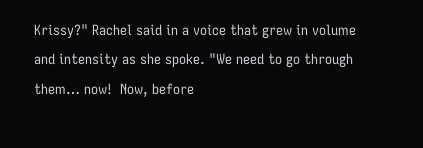Krissy?" Rachel said in a voice that grew in volume and intensity as she spoke. "We need to go through them… now!  Now, before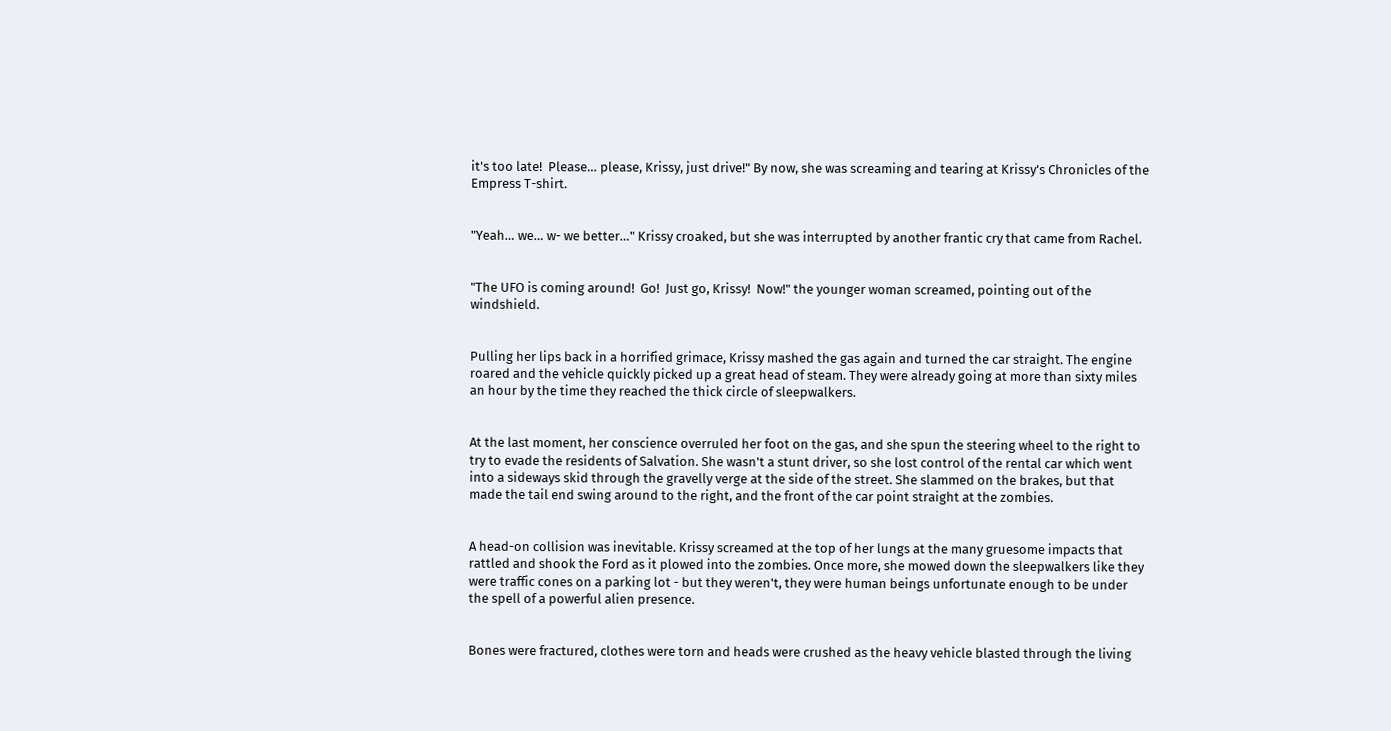it's too late!  Please… please, Krissy, just drive!" By now, she was screaming and tearing at Krissy's Chronicles of the Empress T-shirt.


"Yeah… we… w- we better…" Krissy croaked, but she was interrupted by another frantic cry that came from Rachel.


"The UFO is coming around!  Go!  Just go, Krissy!  Now!" the younger woman screamed, pointing out of the windshield.


Pulling her lips back in a horrified grimace, Krissy mashed the gas again and turned the car straight. The engine roared and the vehicle quickly picked up a great head of steam. They were already going at more than sixty miles an hour by the time they reached the thick circle of sleepwalkers.


At the last moment, her conscience overruled her foot on the gas, and she spun the steering wheel to the right to try to evade the residents of Salvation. She wasn't a stunt driver, so she lost control of the rental car which went into a sideways skid through the gravelly verge at the side of the street. She slammed on the brakes, but that made the tail end swing around to the right, and the front of the car point straight at the zombies.


A head-on collision was inevitable. Krissy screamed at the top of her lungs at the many gruesome impacts that rattled and shook the Ford as it plowed into the zombies. Once more, she mowed down the sleepwalkers like they were traffic cones on a parking lot - but they weren't, they were human beings unfortunate enough to be under the spell of a powerful alien presence.


Bones were fractured, clothes were torn and heads were crushed as the heavy vehicle blasted through the living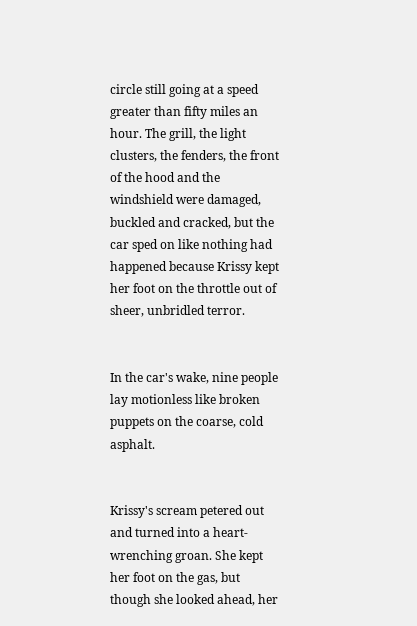circle still going at a speed greater than fifty miles an hour. The grill, the light clusters, the fenders, the front of the hood and the windshield were damaged, buckled and cracked, but the car sped on like nothing had happened because Krissy kept her foot on the throttle out of sheer, unbridled terror.


In the car's wake, nine people lay motionless like broken puppets on the coarse, cold asphalt.


Krissy's scream petered out and turned into a heart-wrenching groan. She kept her foot on the gas, but though she looked ahead, her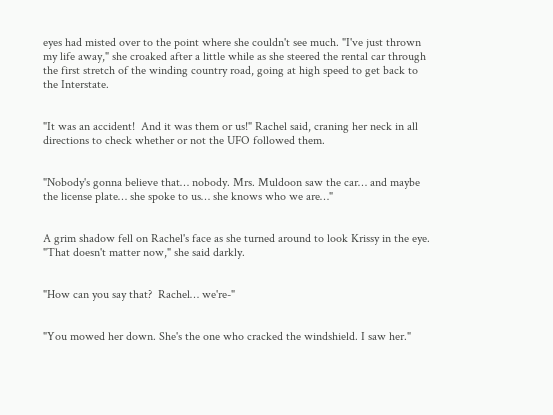eyes had misted over to the point where she couldn't see much. "I've just thrown my life away," she croaked after a little while as she steered the rental car through the first stretch of the winding country road, going at high speed to get back to the Interstate.


"It was an accident!  And it was them or us!" Rachel said, craning her neck in all directions to check whether or not the UFO followed them.


"Nobody's gonna believe that… nobody. Mrs. Muldoon saw the car… and maybe the license plate… she spoke to us… she knows who we are…"


A grim shadow fell on Rachel's face as she turned around to look Krissy in the eye. "That doesn't matter now," she said darkly.


"How can you say that?  Rachel… we're-"


"You mowed her down. She's the one who cracked the windshield. I saw her."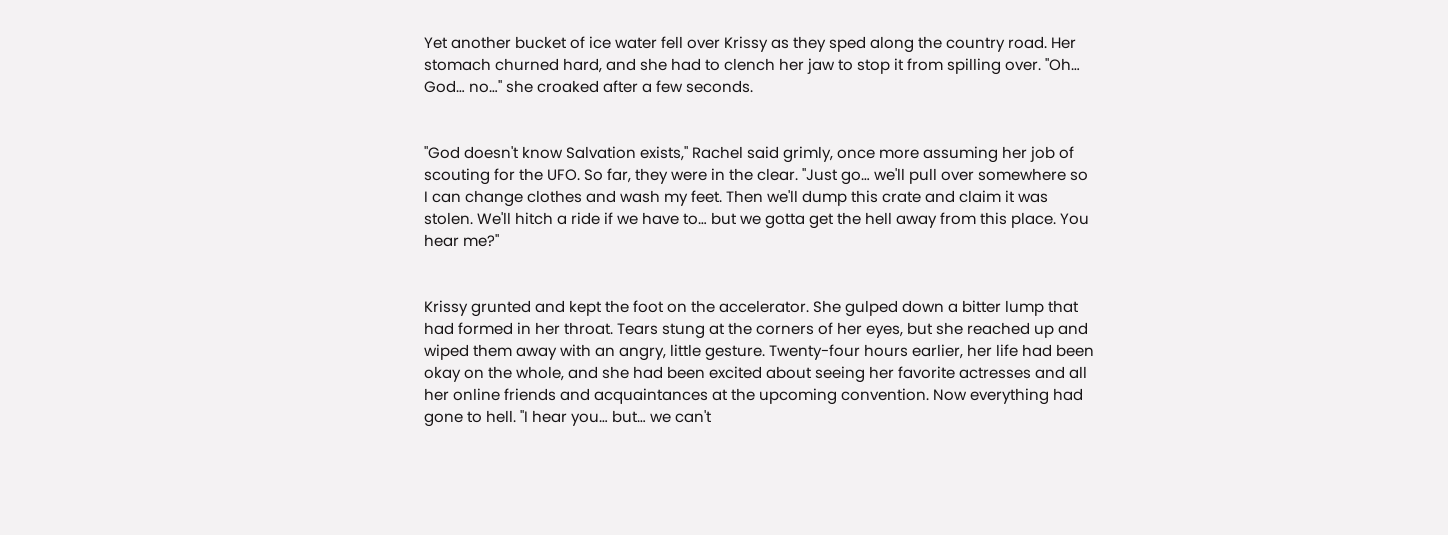Yet another bucket of ice water fell over Krissy as they sped along the country road. Her stomach churned hard, and she had to clench her jaw to stop it from spilling over. "Oh… God… no…" she croaked after a few seconds.


"God doesn't know Salvation exists," Rachel said grimly, once more assuming her job of scouting for the UFO. So far, they were in the clear. "Just go… we'll pull over somewhere so I can change clothes and wash my feet. Then we'll dump this crate and claim it was stolen. We'll hitch a ride if we have to… but we gotta get the hell away from this place. You hear me?"


Krissy grunted and kept the foot on the accelerator. She gulped down a bitter lump that had formed in her throat. Tears stung at the corners of her eyes, but she reached up and wiped them away with an angry, little gesture. Twenty-four hours earlier, her life had been okay on the whole, and she had been excited about seeing her favorite actresses and all her online friends and acquaintances at the upcoming convention. Now everything had gone to hell. "I hear you… but… we can't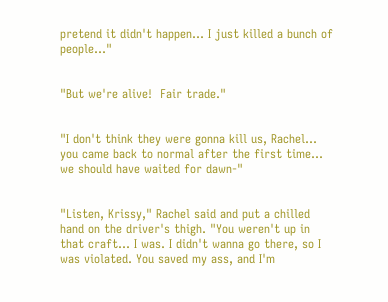pretend it didn't happen… I just killed a bunch of people…"


"But we're alive!  Fair trade."


"I don't think they were gonna kill us, Rachel… you came back to normal after the first time… we should have waited for dawn-"


"Listen, Krissy," Rachel said and put a chilled hand on the driver's thigh. "You weren't up in that craft… I was. I didn't wanna go there, so I was violated. You saved my ass, and I'm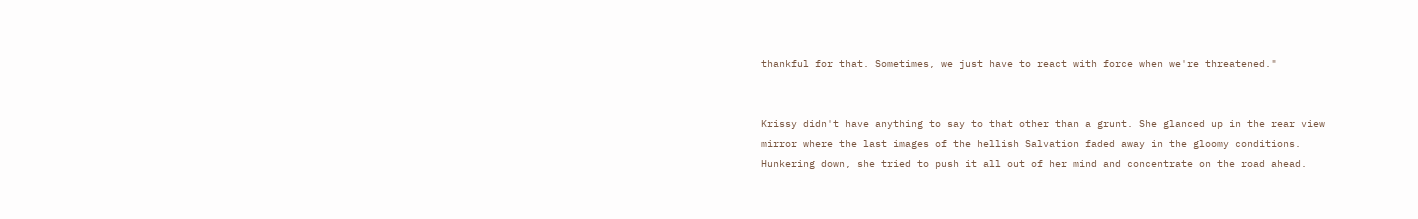thankful for that. Sometimes, we just have to react with force when we're threatened."


Krissy didn't have anything to say to that other than a grunt. She glanced up in the rear view mirror where the last images of the hellish Salvation faded away in the gloomy conditions. Hunkering down, she tried to push it all out of her mind and concentrate on the road ahead.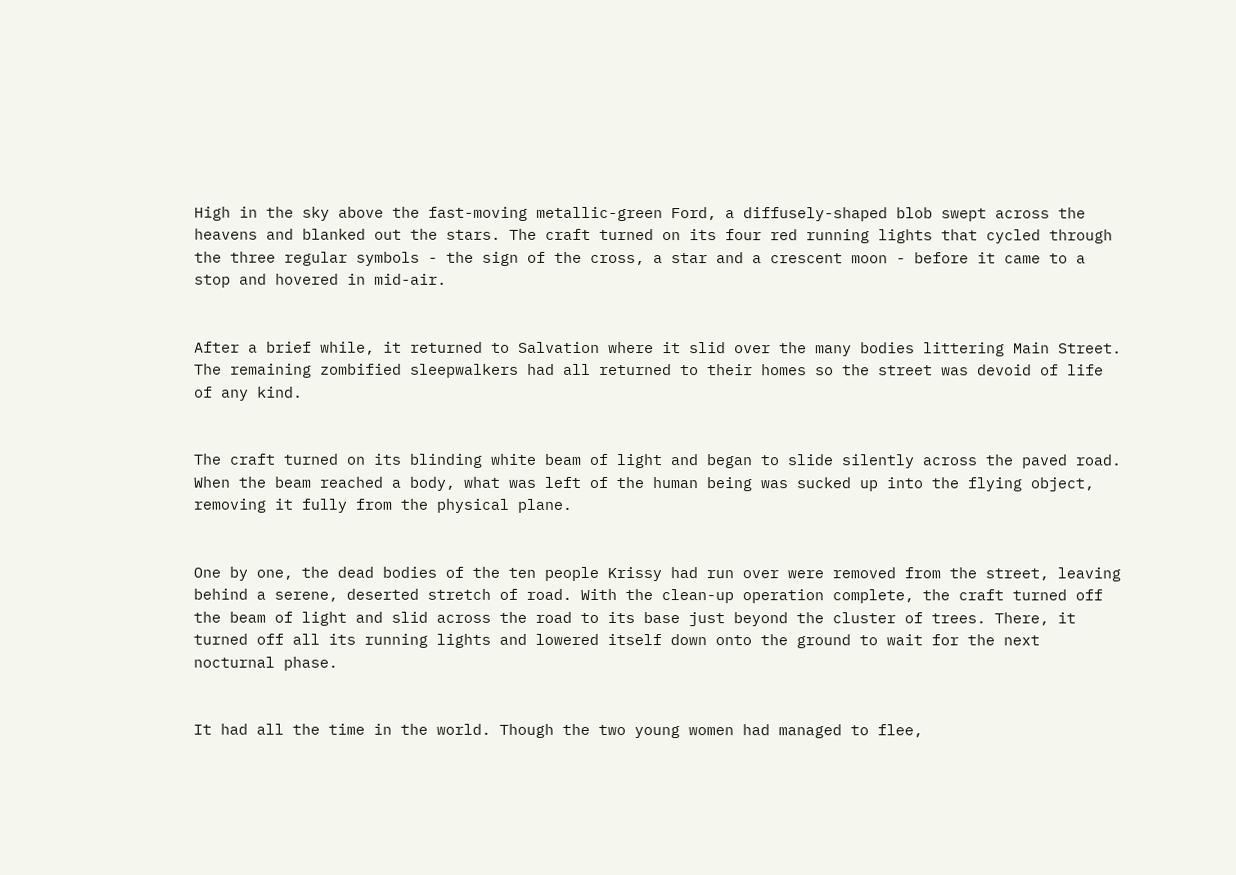High in the sky above the fast-moving metallic-green Ford, a diffusely-shaped blob swept across the heavens and blanked out the stars. The craft turned on its four red running lights that cycled through the three regular symbols - the sign of the cross, a star and a crescent moon - before it came to a stop and hovered in mid-air.


After a brief while, it returned to Salvation where it slid over the many bodies littering Main Street. The remaining zombified sleepwalkers had all returned to their homes so the street was devoid of life of any kind.


The craft turned on its blinding white beam of light and began to slide silently across the paved road. When the beam reached a body, what was left of the human being was sucked up into the flying object, removing it fully from the physical plane.


One by one, the dead bodies of the ten people Krissy had run over were removed from the street, leaving behind a serene, deserted stretch of road. With the clean-up operation complete, the craft turned off the beam of light and slid across the road to its base just beyond the cluster of trees. There, it turned off all its running lights and lowered itself down onto the ground to wait for the next nocturnal phase.


It had all the time in the world. Though the two young women had managed to flee,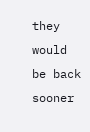they would be back sooner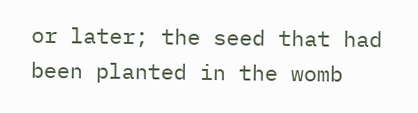or later; the seed that had been planted in the womb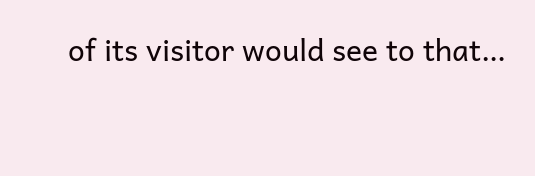of its visitor would see to that…